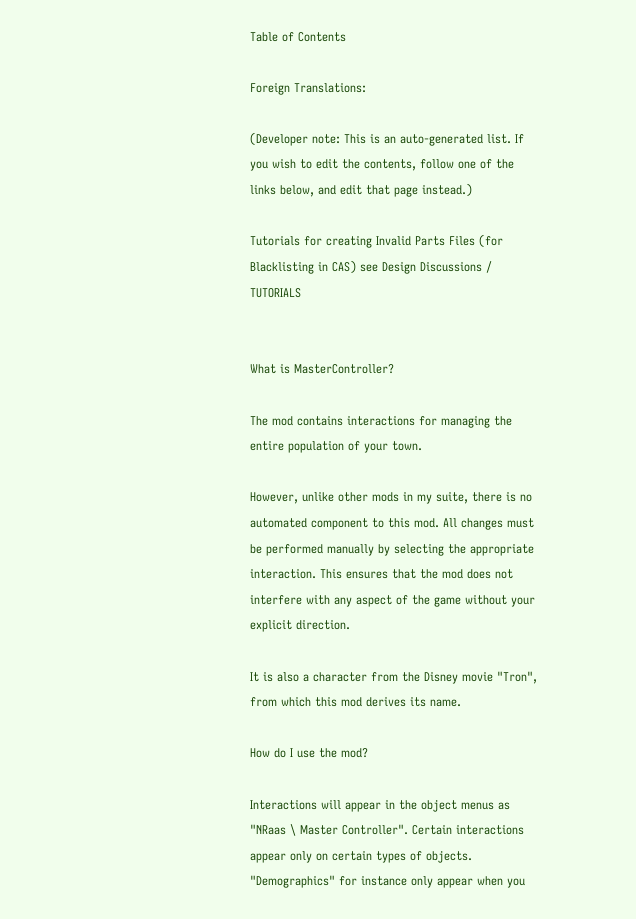Table of Contents

Foreign Translations:

(Developer note: This is an auto-generated list. If you wish to edit the contents, follow one of the links below, and edit that page instead.)

Tutorials for creating Invalid Parts Files (for Blacklisting in CAS) see Design Discussions / TUTORIALS


What is MasterController?

The mod contains interactions for managing the entire population of your town.

However, unlike other mods in my suite, there is no automated component to this mod. All changes must be performed manually by selecting the appropriate interaction. This ensures that the mod does not interfere with any aspect of the game without your explicit direction.

It is also a character from the Disney movie "Tron", from which this mod derives its name.

How do I use the mod?

Interactions will appear in the object menus as "NRaas \ Master Controller". Certain interactions appear only on certain types of objects. "Demographics" for instance only appear when you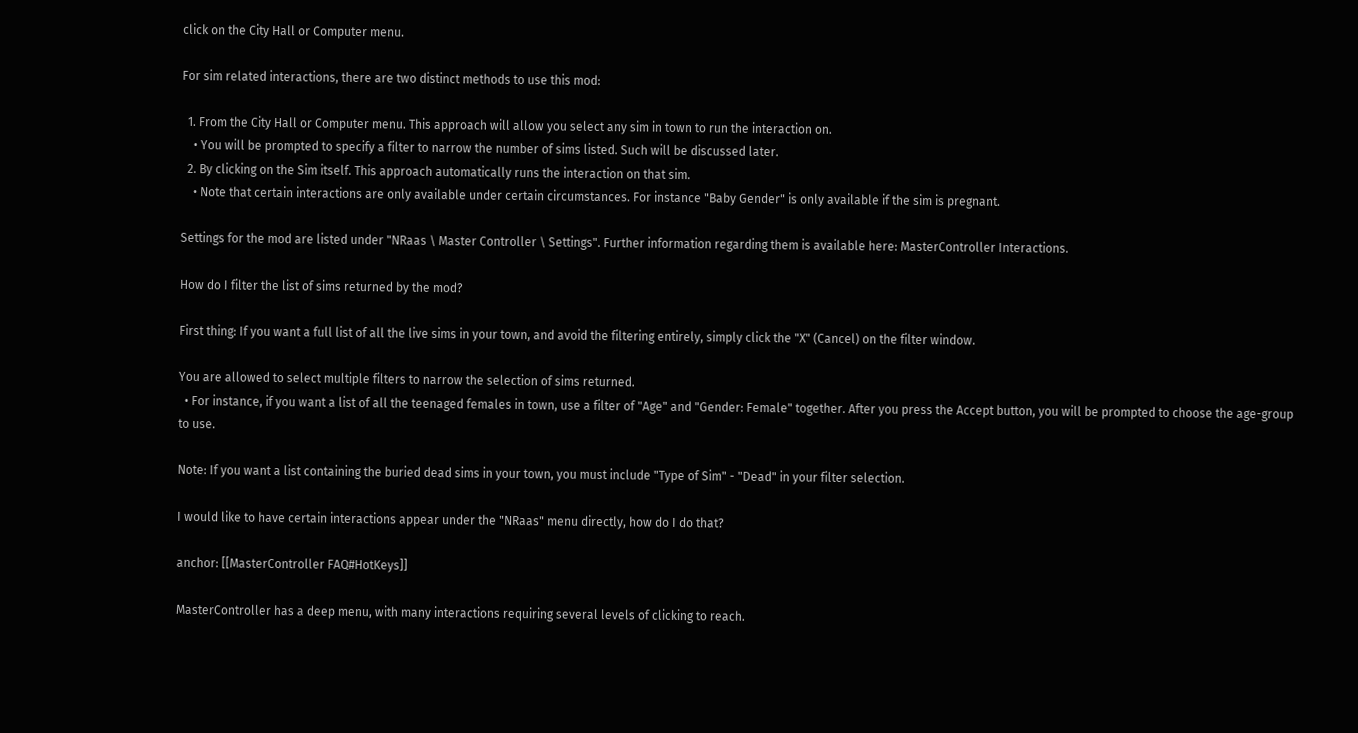click on the City Hall or Computer menu.

For sim related interactions, there are two distinct methods to use this mod:

  1. From the City Hall or Computer menu. This approach will allow you select any sim in town to run the interaction on.
    • You will be prompted to specify a filter to narrow the number of sims listed. Such will be discussed later.
  2. By clicking on the Sim itself. This approach automatically runs the interaction on that sim.
    • Note that certain interactions are only available under certain circumstances. For instance "Baby Gender" is only available if the sim is pregnant.

Settings for the mod are listed under "NRaas \ Master Controller \ Settings". Further information regarding them is available here: MasterController Interactions.

How do I filter the list of sims returned by the mod?

First thing: If you want a full list of all the live sims in your town, and avoid the filtering entirely, simply click the "X" (Cancel) on the filter window.

You are allowed to select multiple filters to narrow the selection of sims returned.
  • For instance, if you want a list of all the teenaged females in town, use a filter of "Age" and "Gender: Female" together. After you press the Accept button, you will be prompted to choose the age-group to use.

Note: If you want a list containing the buried dead sims in your town, you must include "Type of Sim" - "Dead" in your filter selection.

I would like to have certain interactions appear under the "NRaas" menu directly, how do I do that?

anchor: [[MasterController FAQ#HotKeys]]

MasterController has a deep menu, with many interactions requiring several levels of clicking to reach.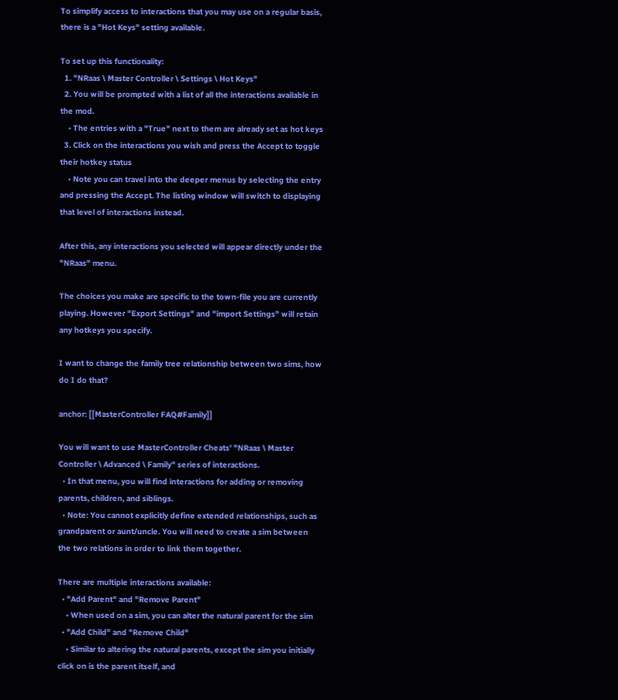To simplify access to interactions that you may use on a regular basis, there is a "Hot Keys" setting available.

To set up this functionality:
  1. "NRaas \ Master Controller \ Settings \ Hot Keys"
  2. You will be prompted with a list of all the interactions available in the mod.
    • The entries with a "True" next to them are already set as hot keys
  3. Click on the interactions you wish and press the Accept to toggle their hotkey status
    • Note you can travel into the deeper menus by selecting the entry and pressing the Accept. The listing window will switch to displaying that level of interactions instead.

After this, any interactions you selected will appear directly under the "NRaas" menu.

The choices you make are specific to the town-file you are currently playing. However "Export Settings" and "import Settings" will retain any hotkeys you specify.

I want to change the family tree relationship between two sims, how do I do that?

anchor: [[MasterController FAQ#Family]]

You will want to use MasterController Cheats' "NRaas \ Master Controller \ Advanced \ Family" series of interactions.
  • In that menu, you will find interactions for adding or removing parents, children, and siblings.
  • Note: You cannot explicitly define extended relationships, such as grandparent or aunt/uncle. You will need to create a sim between the two relations in order to link them together.

There are multiple interactions available:
  • "Add Parent" and "Remove Parent"
    • When used on a sim, you can alter the natural parent for the sim
  • "Add Child" and "Remove Child"
    • Similar to altering the natural parents, except the sim you initially click on is the parent itself, and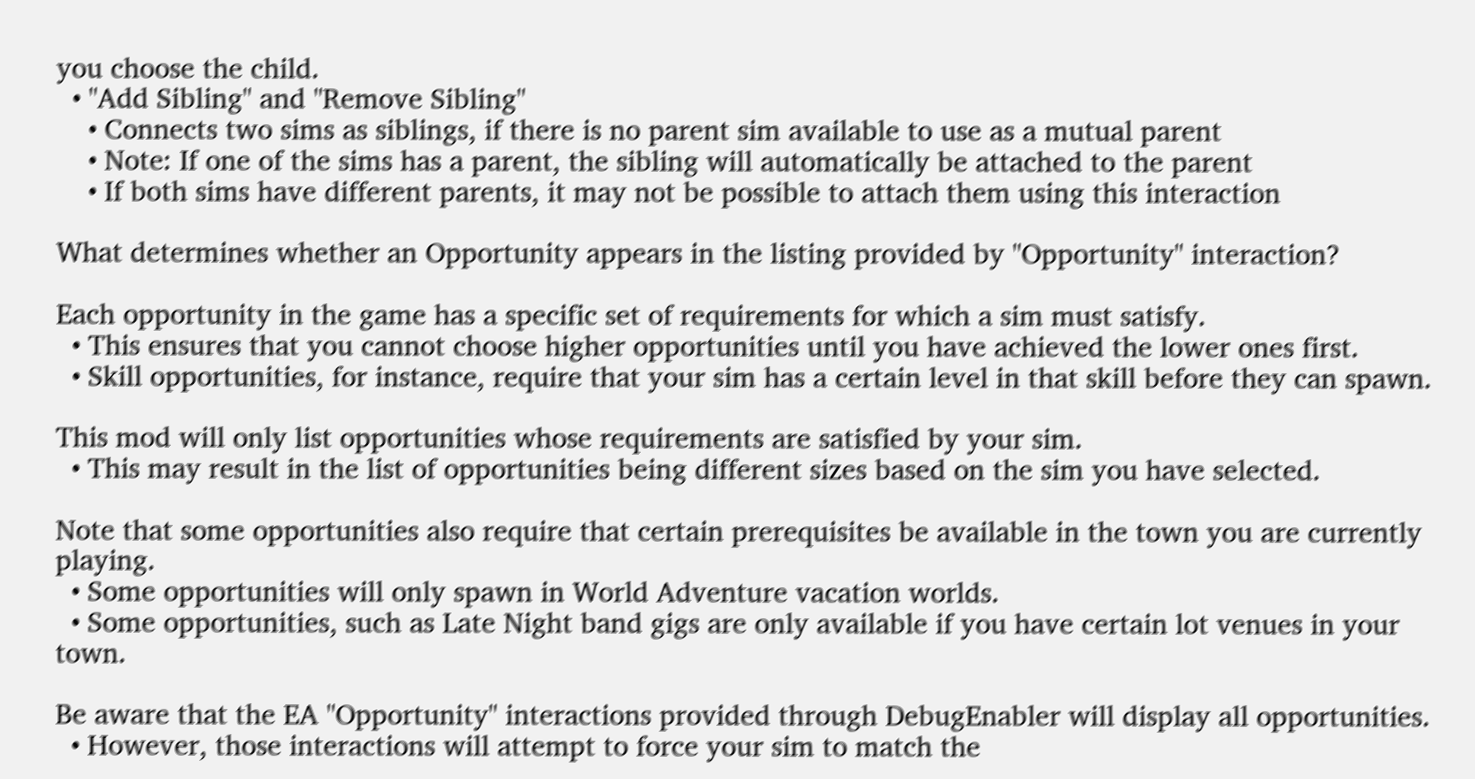you choose the child.
  • "Add Sibling" and "Remove Sibling"
    • Connects two sims as siblings, if there is no parent sim available to use as a mutual parent
    • Note: If one of the sims has a parent, the sibling will automatically be attached to the parent
    • If both sims have different parents, it may not be possible to attach them using this interaction

What determines whether an Opportunity appears in the listing provided by "Opportunity" interaction?

Each opportunity in the game has a specific set of requirements for which a sim must satisfy.
  • This ensures that you cannot choose higher opportunities until you have achieved the lower ones first.
  • Skill opportunities, for instance, require that your sim has a certain level in that skill before they can spawn.

This mod will only list opportunities whose requirements are satisfied by your sim.
  • This may result in the list of opportunities being different sizes based on the sim you have selected.

Note that some opportunities also require that certain prerequisites be available in the town you are currently playing.
  • Some opportunities will only spawn in World Adventure vacation worlds.
  • Some opportunities, such as Late Night band gigs are only available if you have certain lot venues in your town.

Be aware that the EA "Opportunity" interactions provided through DebugEnabler will display all opportunities.
  • However, those interactions will attempt to force your sim to match the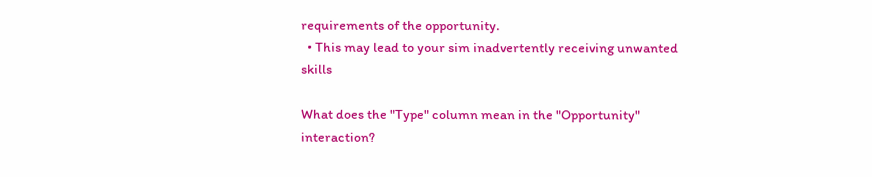requirements of the opportunity.
  • This may lead to your sim inadvertently receiving unwanted skills

What does the "Type" column mean in the "Opportunity" interaction?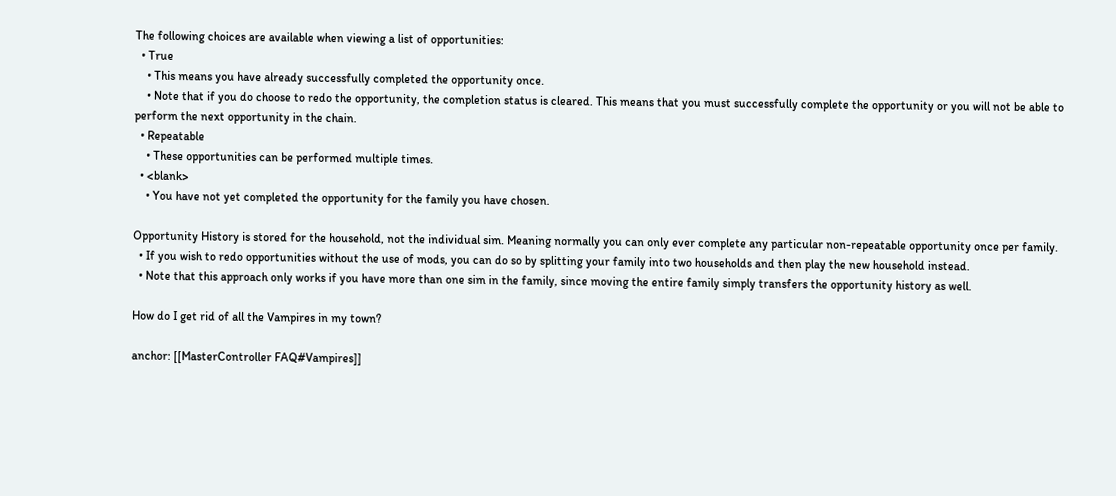The following choices are available when viewing a list of opportunities:
  • True
    • This means you have already successfully completed the opportunity once.
    • Note that if you do choose to redo the opportunity, the completion status is cleared. This means that you must successfully complete the opportunity or you will not be able to perform the next opportunity in the chain.
  • Repeatable
    • These opportunities can be performed multiple times.
  • <blank>
    • You have not yet completed the opportunity for the family you have chosen.

Opportunity History is stored for the household, not the individual sim. Meaning normally you can only ever complete any particular non-repeatable opportunity once per family.
  • If you wish to redo opportunities without the use of mods, you can do so by splitting your family into two households and then play the new household instead.
  • Note that this approach only works if you have more than one sim in the family, since moving the entire family simply transfers the opportunity history as well.

How do I get rid of all the Vampires in my town?

anchor: [[MasterController FAQ#Vampires]]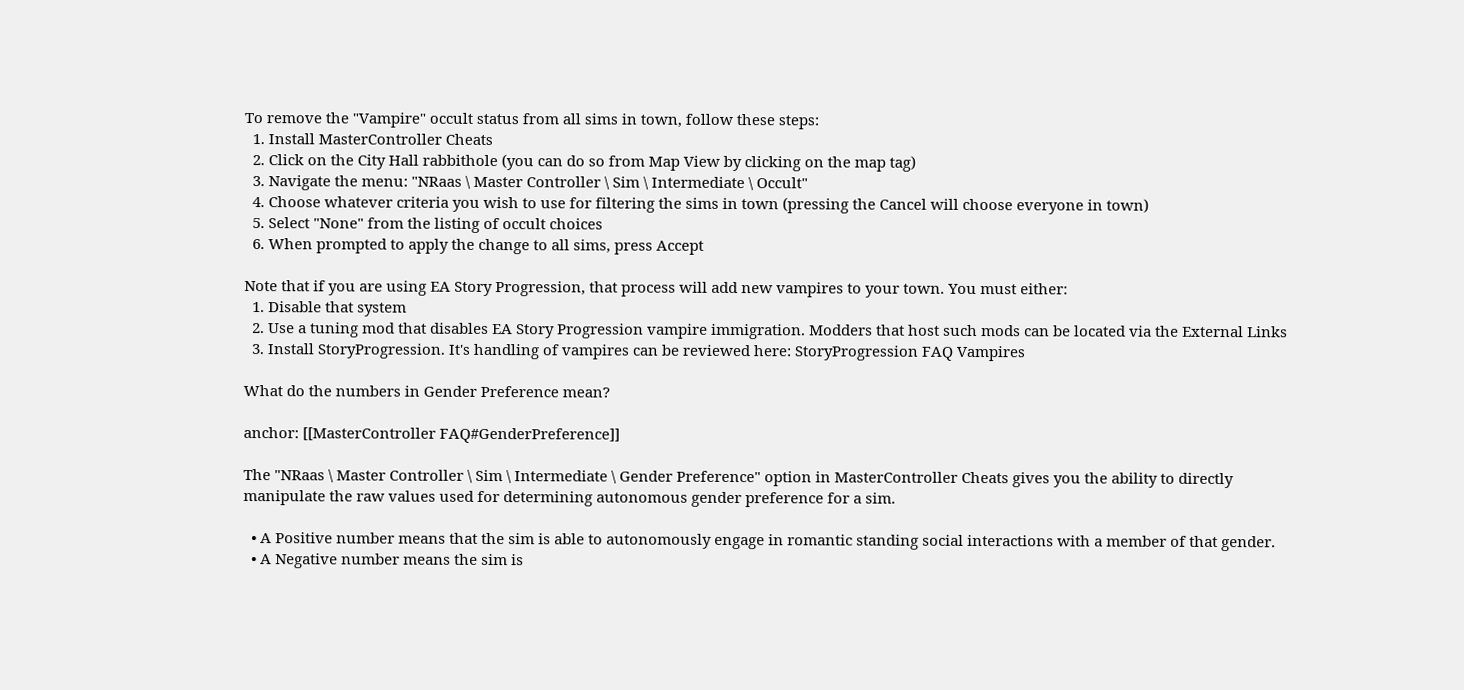To remove the "Vampire" occult status from all sims in town, follow these steps:
  1. Install MasterController Cheats
  2. Click on the City Hall rabbithole (you can do so from Map View by clicking on the map tag)
  3. Navigate the menu: "NRaas \ Master Controller \ Sim \ Intermediate \ Occult"
  4. Choose whatever criteria you wish to use for filtering the sims in town (pressing the Cancel will choose everyone in town)
  5. Select "None" from the listing of occult choices
  6. When prompted to apply the change to all sims, press Accept

Note that if you are using EA Story Progression, that process will add new vampires to your town. You must either:
  1. Disable that system
  2. Use a tuning mod that disables EA Story Progression vampire immigration. Modders that host such mods can be located via the External Links
  3. Install StoryProgression. It's handling of vampires can be reviewed here: StoryProgression FAQ Vampires

What do the numbers in Gender Preference mean?

anchor: [[MasterController FAQ#GenderPreference]]

The "NRaas \ Master Controller \ Sim \ Intermediate \ Gender Preference" option in MasterController Cheats gives you the ability to directly manipulate the raw values used for determining autonomous gender preference for a sim.

  • A Positive number means that the sim is able to autonomously engage in romantic standing social interactions with a member of that gender.
  • A Negative number means the sim is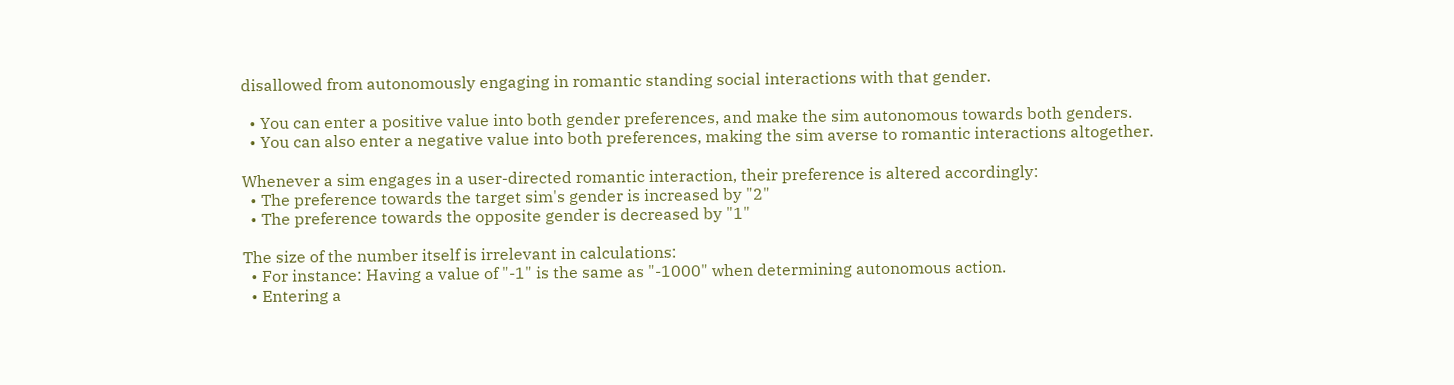disallowed from autonomously engaging in romantic standing social interactions with that gender.

  • You can enter a positive value into both gender preferences, and make the sim autonomous towards both genders.
  • You can also enter a negative value into both preferences, making the sim averse to romantic interactions altogether.

Whenever a sim engages in a user-directed romantic interaction, their preference is altered accordingly:
  • The preference towards the target sim's gender is increased by "2"
  • The preference towards the opposite gender is decreased by "1"

The size of the number itself is irrelevant in calculations:
  • For instance: Having a value of "-1" is the same as "-1000" when determining autonomous action.
  • Entering a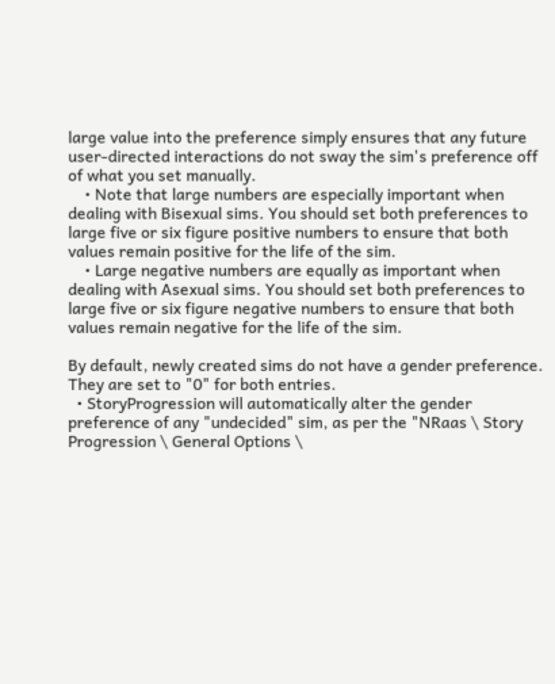large value into the preference simply ensures that any future user-directed interactions do not sway the sim's preference off of what you set manually.
    • Note that large numbers are especially important when dealing with Bisexual sims. You should set both preferences to large five or six figure positive numbers to ensure that both values remain positive for the life of the sim.
    • Large negative numbers are equally as important when dealing with Asexual sims. You should set both preferences to large five or six figure negative numbers to ensure that both values remain negative for the life of the sim.

By default, newly created sims do not have a gender preference. They are set to "0" for both entries.
  • StoryProgression will automatically alter the gender preference of any "undecided" sim, as per the "NRaas \ Story Progression \ General Options \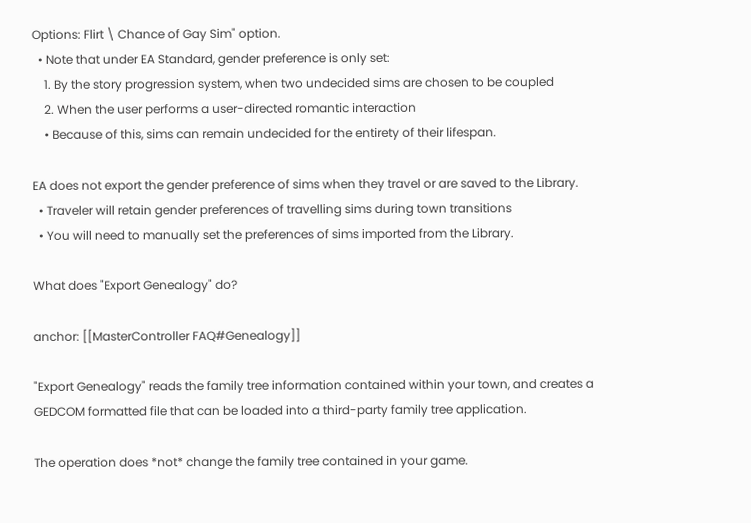Options: Flirt \ Chance of Gay Sim" option.
  • Note that under EA Standard, gender preference is only set:
    1. By the story progression system, when two undecided sims are chosen to be coupled
    2. When the user performs a user-directed romantic interaction
    • Because of this, sims can remain undecided for the entirety of their lifespan.

EA does not export the gender preference of sims when they travel or are saved to the Library.
  • Traveler will retain gender preferences of travelling sims during town transitions
  • You will need to manually set the preferences of sims imported from the Library.

What does "Export Genealogy" do?

anchor: [[MasterController FAQ#Genealogy]]

"Export Genealogy" reads the family tree information contained within your town, and creates a GEDCOM formatted file that can be loaded into a third-party family tree application.

The operation does *not* change the family tree contained in your game.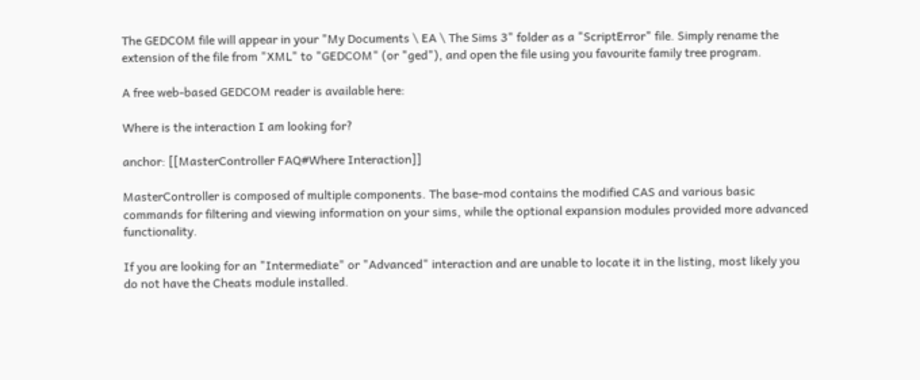The GEDCOM file will appear in your "My Documents \ EA \ The Sims 3" folder as a "ScriptError" file. Simply rename the extension of the file from "XML" to "GEDCOM" (or "ged"), and open the file using you favourite family tree program.

A free web-based GEDCOM reader is available here:

Where is the interaction I am looking for?

anchor: [[MasterController FAQ#Where Interaction]]

MasterController is composed of multiple components. The base-mod contains the modified CAS and various basic commands for filtering and viewing information on your sims, while the optional expansion modules provided more advanced functionality.

If you are looking for an "Intermediate" or "Advanced" interaction and are unable to locate it in the listing, most likely you do not have the Cheats module installed.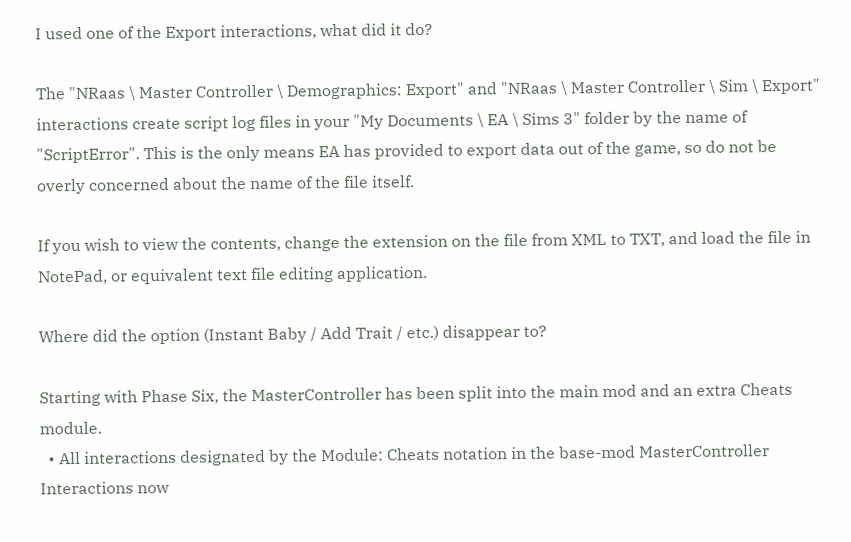I used one of the Export interactions, what did it do?

The "NRaas \ Master Controller \ Demographics: Export" and "NRaas \ Master Controller \ Sim \ Export" interactions create script log files in your "My Documents \ EA \ Sims 3" folder by the name of "ScriptError". This is the only means EA has provided to export data out of the game, so do not be overly concerned about the name of the file itself.

If you wish to view the contents, change the extension on the file from XML to TXT, and load the file in NotePad, or equivalent text file editing application.

Where did the option (Instant Baby / Add Trait / etc.) disappear to?

Starting with Phase Six, the MasterController has been split into the main mod and an extra Cheats module.
  • All interactions designated by the Module: Cheats notation in the base-mod MasterController Interactions now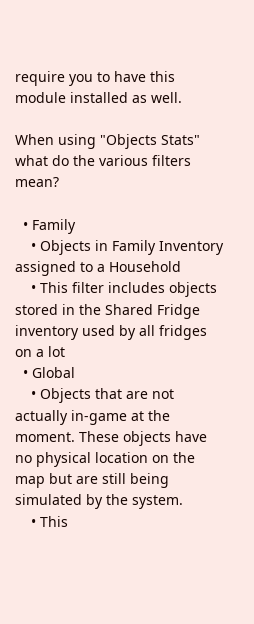require you to have this module installed as well.

When using "Objects Stats" what do the various filters mean?

  • Family
    • Objects in Family Inventory assigned to a Household
    • This filter includes objects stored in the Shared Fridge inventory used by all fridges on a lot
  • Global
    • Objects that are not actually in-game at the moment. These objects have no physical location on the map but are still being simulated by the system.
    • This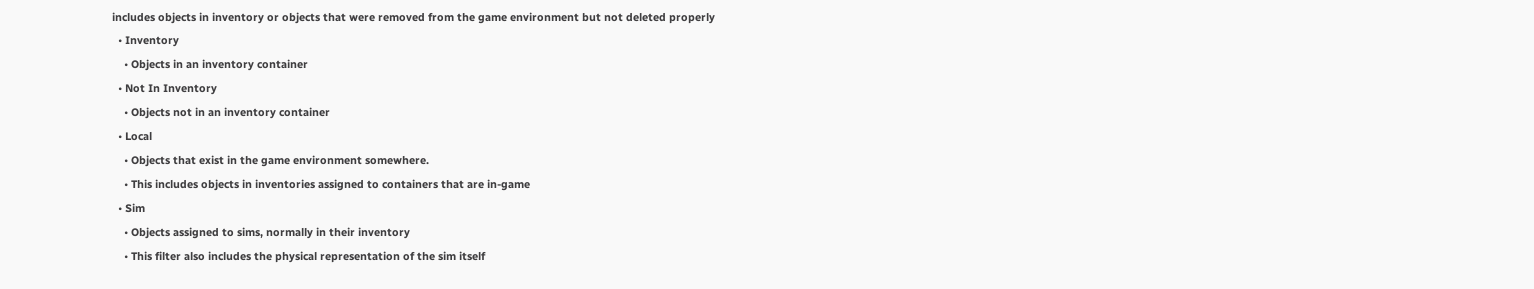includes objects in inventory or objects that were removed from the game environment but not deleted properly
  • Inventory
    • Objects in an inventory container
  • Not In Inventory
    • Objects not in an inventory container
  • Local
    • Objects that exist in the game environment somewhere.
    • This includes objects in inventories assigned to containers that are in-game
  • Sim
    • Objects assigned to sims, normally in their inventory
    • This filter also includes the physical representation of the sim itself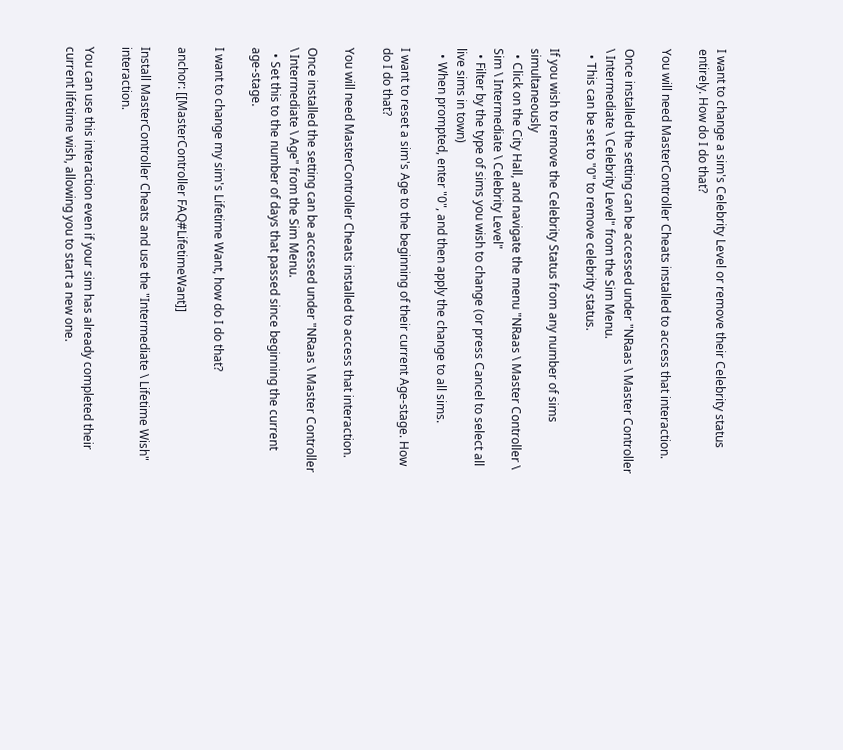I want to change a sim's Celebrity Level or remove their Celebrity status entirely. How do I do that?

You will need MasterController Cheats installed to access that interaction.

Once installed the setting can be accessed under "NRaas \ Master Controller \ Intermediate \ Celebrity Level" from the Sim Menu.
  • This can be set to "0" to remove celebrity status.

If you wish to remove the Celebrity Status from any number of sims simultaneously
  • Click on the City Hall, and navigate the menu "NRaas \ Master Controller \ Sim \ Intermediate \ Celebrity Level"
  • Filter by the type of sims you wish to change (or press Cancel to select all live sims in town)
  • When prompted, enter "0", and then apply the change to all sims.

I want to reset a sim's Age to the beginning of their current Age-stage. How do I do that?

You will need MasterController Cheats installed to access that interaction.

Once installed the setting can be accessed under "NRaas \ Master Controller \ Intermediate \ Age" from the Sim Menu.
  • Set this to the number of days that passed since beginning the current age-stage.

I want to change my sim's Lifetime Want, how do I do that?

anchor: [[MasterController FAQ#LifetimeWant]]

Install MasterController Cheats and use the "Intermediate \ Lifetime Wish" interaction.

You can use this interaction even if your sim has already completed their current lifetime wish, allowing you to start a new one.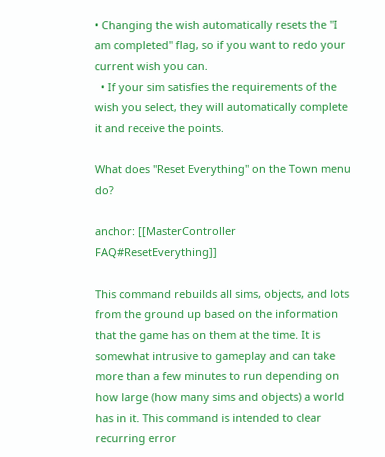• Changing the wish automatically resets the "I am completed" flag, so if you want to redo your current wish you can.
  • If your sim satisfies the requirements of the wish you select, they will automatically complete it and receive the points.

What does "Reset Everything" on the Town menu do?

anchor: [[MasterController FAQ#ResetEverything]]

This command rebuilds all sims, objects, and lots from the ground up based on the information that the game has on them at the time. It is somewhat intrusive to gameplay and can take more than a few minutes to run depending on how large (how many sims and objects) a world has in it. This command is intended to clear recurring error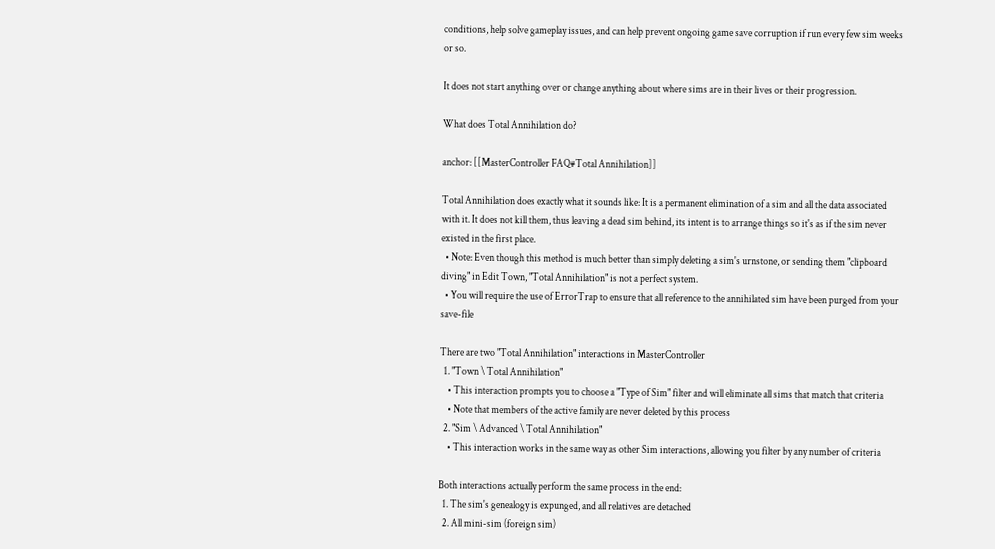conditions, help solve gameplay issues, and can help prevent ongoing game save corruption if run every few sim weeks or so.

It does not start anything over or change anything about where sims are in their lives or their progression.

What does Total Annihilation do?

anchor: [[MasterController FAQ#Total Annihilation]]

Total Annihilation does exactly what it sounds like: It is a permanent elimination of a sim and all the data associated with it. It does not kill them, thus leaving a dead sim behind, its intent is to arrange things so it's as if the sim never existed in the first place.
  • Note: Even though this method is much better than simply deleting a sim's urnstone, or sending them "clipboard diving" in Edit Town, "Total Annihilation" is not a perfect system.
  • You will require the use of ErrorTrap to ensure that all reference to the annihilated sim have been purged from your save-file

There are two "Total Annihilation" interactions in MasterController
  1. "Town \ Total Annihilation"
    • This interaction prompts you to choose a "Type of Sim" filter and will eliminate all sims that match that criteria
    • Note that members of the active family are never deleted by this process
  2. "Sim \ Advanced \ Total Annihilation"
    • This interaction works in the same way as other Sim interactions, allowing you filter by any number of criteria

Both interactions actually perform the same process in the end:
  1. The sim's genealogy is expunged, and all relatives are detached
  2. All mini-sim (foreign sim)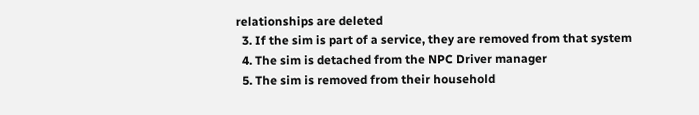relationships are deleted
  3. If the sim is part of a service, they are removed from that system
  4. The sim is detached from the NPC Driver manager
  5. The sim is removed from their household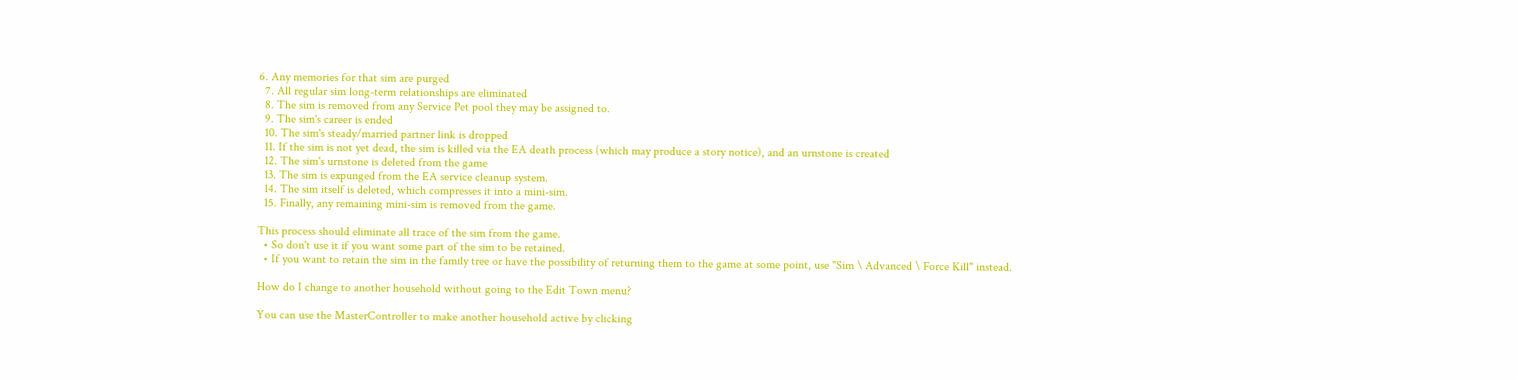6. Any memories for that sim are purged
  7. All regular sim long-term relationships are eliminated
  8. The sim is removed from any Service Pet pool they may be assigned to.
  9. The sim's career is ended
  10. The sim's steady/married partner link is dropped
  11. If the sim is not yet dead, the sim is killed via the EA death process (which may produce a story notice), and an urnstone is created
  12. The sim's urnstone is deleted from the game
  13. The sim is expunged from the EA service cleanup system.
  14. The sim itself is deleted, which compresses it into a mini-sim.
  15. Finally, any remaining mini-sim is removed from the game.

This process should eliminate all trace of the sim from the game.
  • So don't use it if you want some part of the sim to be retained.
  • If you want to retain the sim in the family tree or have the possibility of returning them to the game at some point, use "Sim \ Advanced \ Force Kill" instead.

How do I change to another household without going to the Edit Town menu?

You can use the MasterController to make another household active by clicking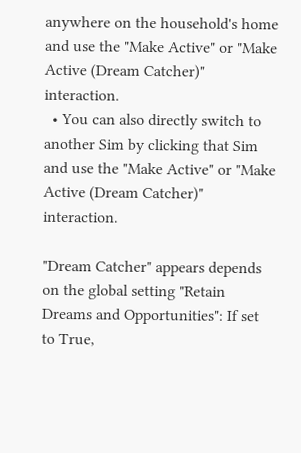anywhere on the household's home and use the "Make Active" or "Make Active (Dream Catcher)" interaction.
  • You can also directly switch to another Sim by clicking that Sim and use the "Make Active" or "Make Active (Dream Catcher)" interaction.

"Dream Catcher" appears depends on the global setting "Retain Dreams and Opportunities": If set to True,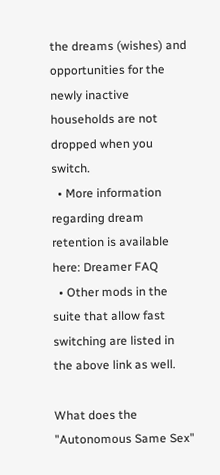the dreams (wishes) and opportunities for the newly inactive households are not dropped when you switch.
  • More information regarding dream retention is available here: Dreamer FAQ
  • Other mods in the suite that allow fast switching are listed in the above link as well.

What does the "Autonomous Same Sex"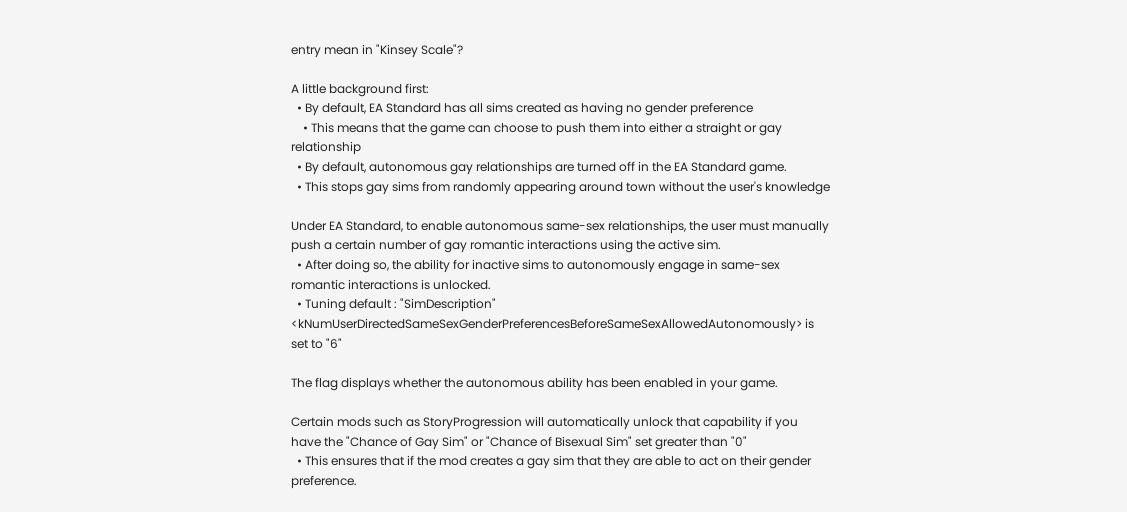entry mean in "Kinsey Scale"?

A little background first:
  • By default, EA Standard has all sims created as having no gender preference
    • This means that the game can choose to push them into either a straight or gay relationship
  • By default, autonomous gay relationships are turned off in the EA Standard game.
  • This stops gay sims from randomly appearing around town without the user's knowledge

Under EA Standard, to enable autonomous same-sex relationships, the user must manually push a certain number of gay romantic interactions using the active sim.
  • After doing so, the ability for inactive sims to autonomously engage in same-sex romantic interactions is unlocked.
  • Tuning default : "SimDescription" <kNumUserDirectedSameSexGenderPreferencesBeforeSameSexAllowedAutonomously> is set to "6"

The flag displays whether the autonomous ability has been enabled in your game.

Certain mods such as StoryProgression will automatically unlock that capability if you have the "Chance of Gay Sim" or "Chance of Bisexual Sim" set greater than "0"
  • This ensures that if the mod creates a gay sim that they are able to act on their gender preference.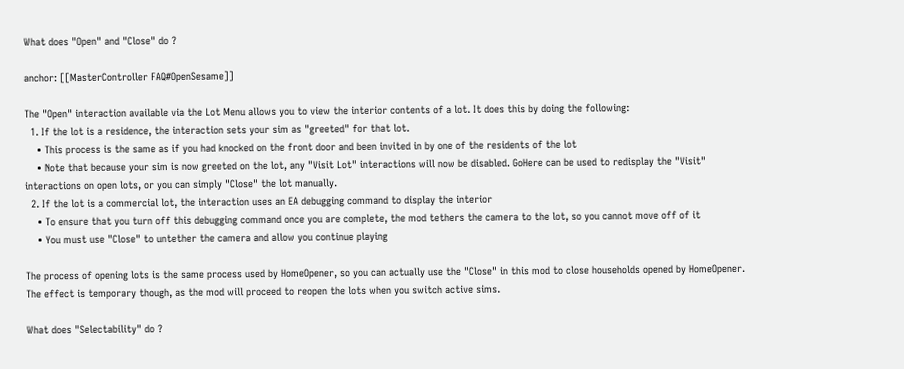What does "Open" and "Close" do ?

anchor: [[MasterController FAQ#OpenSesame]]

The "Open" interaction available via the Lot Menu allows you to view the interior contents of a lot. It does this by doing the following:
  1. If the lot is a residence, the interaction sets your sim as "greeted" for that lot.
    • This process is the same as if you had knocked on the front door and been invited in by one of the residents of the lot
    • Note that because your sim is now greeted on the lot, any "Visit Lot" interactions will now be disabled. GoHere can be used to redisplay the "Visit" interactions on open lots, or you can simply "Close" the lot manually.
  2. If the lot is a commercial lot, the interaction uses an EA debugging command to display the interior
    • To ensure that you turn off this debugging command once you are complete, the mod tethers the camera to the lot, so you cannot move off of it
    • You must use "Close" to untether the camera and allow you continue playing

The process of opening lots is the same process used by HomeOpener, so you can actually use the "Close" in this mod to close households opened by HomeOpener. The effect is temporary though, as the mod will proceed to reopen the lots when you switch active sims.

What does "Selectability" do ?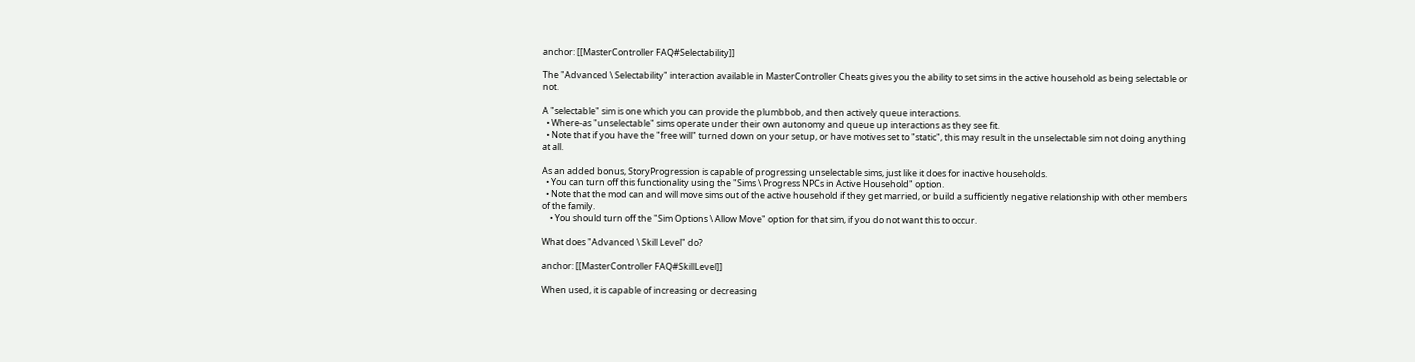anchor: [[MasterController FAQ#Selectability]]

The "Advanced \ Selectability" interaction available in MasterController Cheats gives you the ability to set sims in the active household as being selectable or not.

A "selectable" sim is one which you can provide the plumbbob, and then actively queue interactions.
  • Where-as "unselectable" sims operate under their own autonomy and queue up interactions as they see fit.
  • Note that if you have the "free will" turned down on your setup, or have motives set to "static", this may result in the unselectable sim not doing anything at all.

As an added bonus, StoryProgression is capable of progressing unselectable sims, just like it does for inactive households.
  • You can turn off this functionality using the "Sims \ Progress NPCs in Active Household" option.
  • Note that the mod can and will move sims out of the active household if they get married, or build a sufficiently negative relationship with other members of the family.
    • You should turn off the "Sim Options \ Allow Move" option for that sim, if you do not want this to occur.

What does "Advanced \ Skill Level" do?

anchor: [[MasterController FAQ#SkillLevel]]

When used, it is capable of increasing or decreasing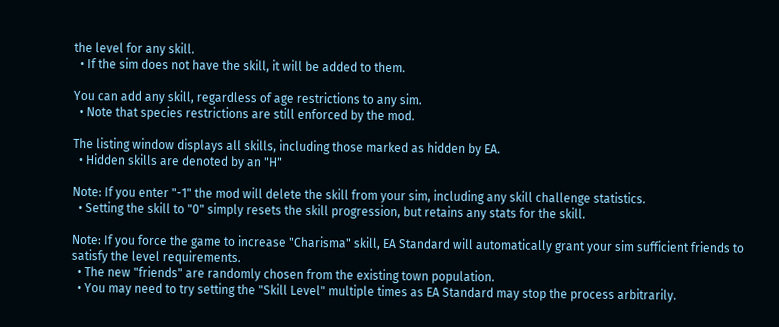the level for any skill.
  • If the sim does not have the skill, it will be added to them.

You can add any skill, regardless of age restrictions to any sim.
  • Note that species restrictions are still enforced by the mod.

The listing window displays all skills, including those marked as hidden by EA.
  • Hidden skills are denoted by an "H"

Note: If you enter "-1" the mod will delete the skill from your sim, including any skill challenge statistics.
  • Setting the skill to "0" simply resets the skill progression, but retains any stats for the skill.

Note: If you force the game to increase "Charisma" skill, EA Standard will automatically grant your sim sufficient friends to satisfy the level requirements.
  • The new "friends" are randomly chosen from the existing town population.
  • You may need to try setting the "Skill Level" multiple times as EA Standard may stop the process arbitrarily.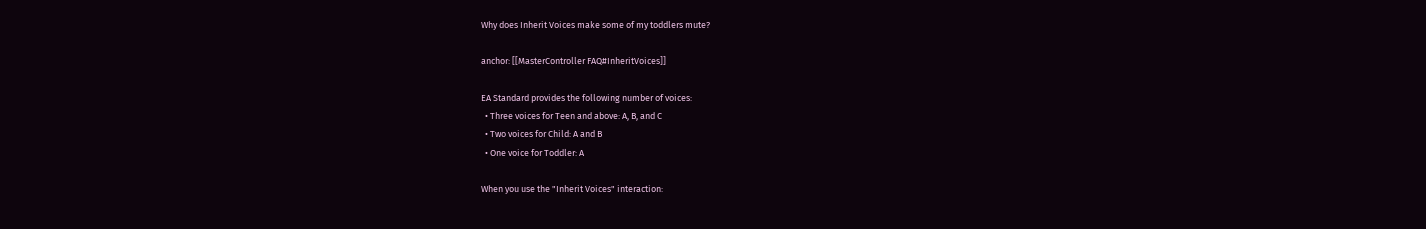Why does Inherit Voices make some of my toddlers mute?

anchor: [[MasterController FAQ#InheritVoices]]

EA Standard provides the following number of voices:
  • Three voices for Teen and above: A, B, and C
  • Two voices for Child: A and B
  • One voice for Toddler: A

When you use the "Inherit Voices" interaction: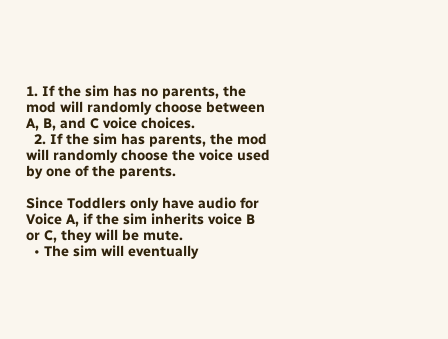1. If the sim has no parents, the mod will randomly choose between A, B, and C voice choices.
  2. If the sim has parents, the mod will randomly choose the voice used by one of the parents.

Since Toddlers only have audio for Voice A, if the sim inherits voice B or C, they will be mute.
  • The sim will eventually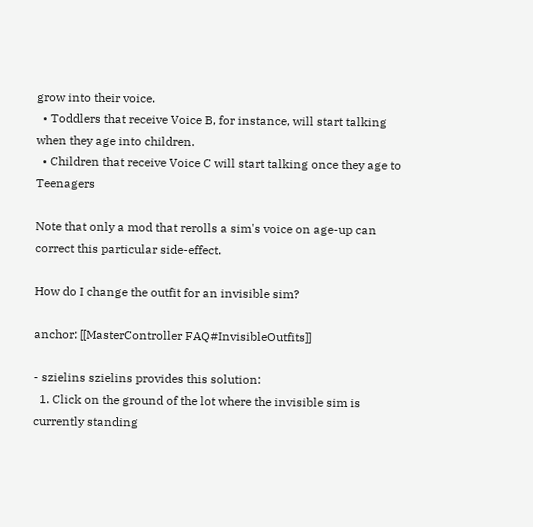grow into their voice.
  • Toddlers that receive Voice B, for instance, will start talking when they age into children.
  • Children that receive Voice C will start talking once they age to Teenagers

Note that only a mod that rerolls a sim's voice on age-up can correct this particular side-effect.

How do I change the outfit for an invisible sim?

anchor: [[MasterController FAQ#InvisibleOutfits]]

- szielins szielins provides this solution:
  1. Click on the ground of the lot where the invisible sim is currently standing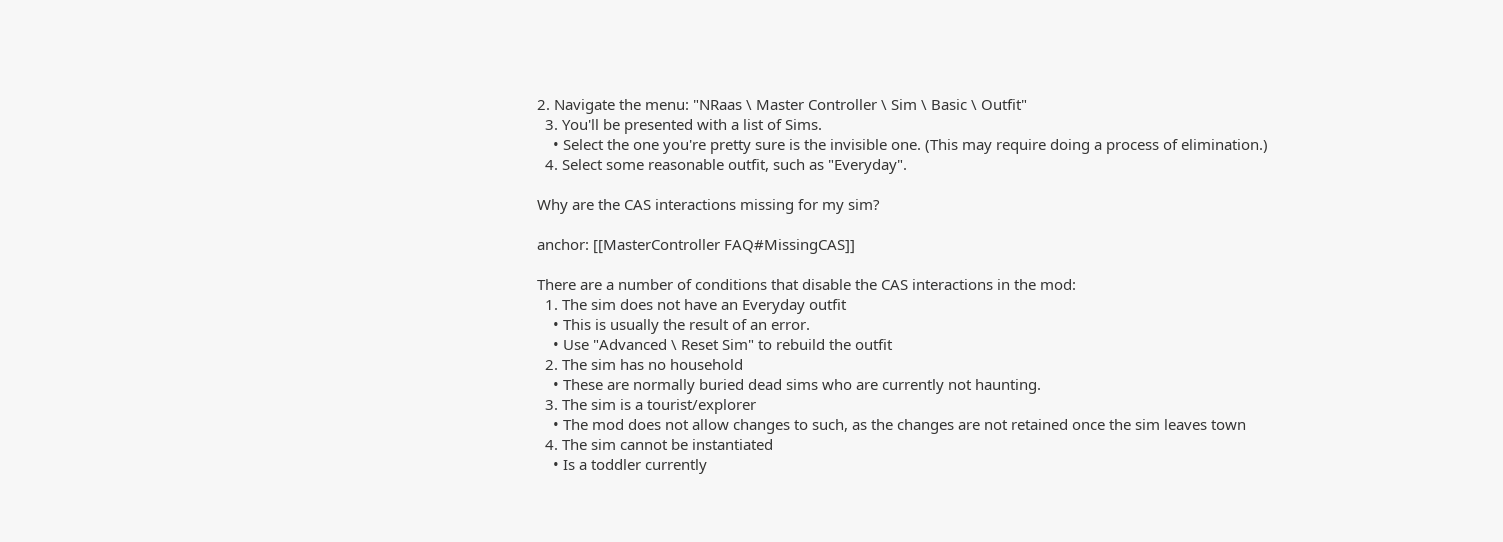2. Navigate the menu: "NRaas \ Master Controller \ Sim \ Basic \ Outfit"
  3. You'll be presented with a list of Sims.
    • Select the one you're pretty sure is the invisible one. (This may require doing a process of elimination.)
  4. Select some reasonable outfit, such as "Everyday".

Why are the CAS interactions missing for my sim?

anchor: [[MasterController FAQ#MissingCAS]]

There are a number of conditions that disable the CAS interactions in the mod:
  1. The sim does not have an Everyday outfit
    • This is usually the result of an error.
    • Use "Advanced \ Reset Sim" to rebuild the outfit
  2. The sim has no household
    • These are normally buried dead sims who are currently not haunting.
  3. The sim is a tourist/explorer
    • The mod does not allow changes to such, as the changes are not retained once the sim leaves town
  4. The sim cannot be instantiated
    • Is a toddler currently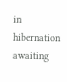in hibernation awaiting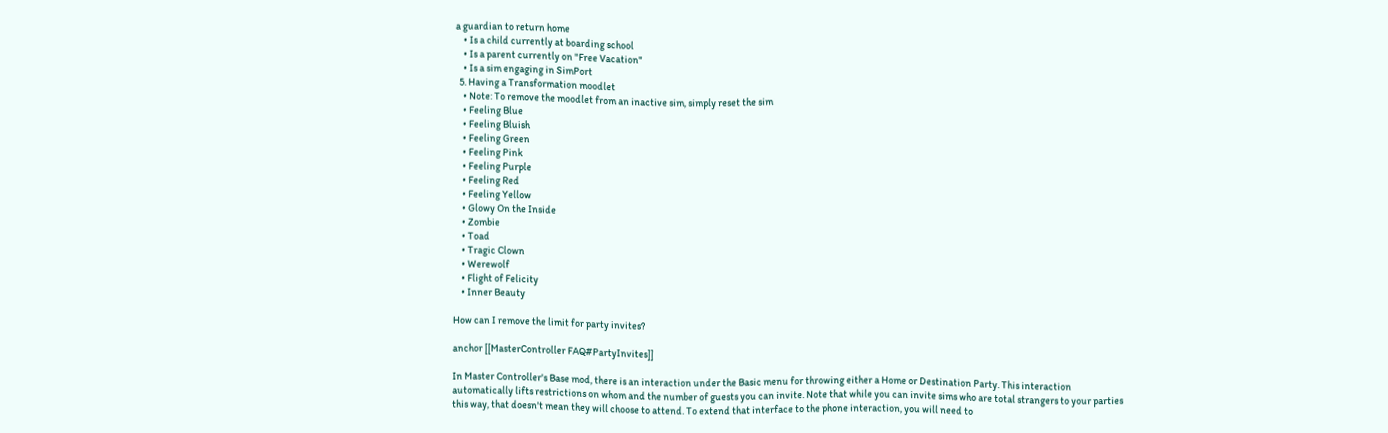a guardian to return home
    • Is a child currently at boarding school
    • Is a parent currently on "Free Vacation"
    • Is a sim engaging in SimPort
  5. Having a Transformation moodlet
    • Note: To remove the moodlet from an inactive sim, simply reset the sim
    • Feeling Blue
    • Feeling Bluish
    • Feeling Green
    • Feeling Pink
    • Feeling Purple
    • Feeling Red
    • Feeling Yellow
    • Glowy On the Inside
    • Zombie
    • Toad
    • Tragic Clown
    • Werewolf
    • Flight of Felicity
    • Inner Beauty

How can I remove the limit for party invites?

anchor [[MasterController FAQ#PartyInvites]]

In Master Controller's Base mod, there is an interaction under the Basic menu for throwing either a Home or Destination Party. This interaction automatically lifts restrictions on whom and the number of guests you can invite. Note that while you can invite sims who are total strangers to your parties this way, that doesn't mean they will choose to attend. To extend that interface to the phone interaction, you will need to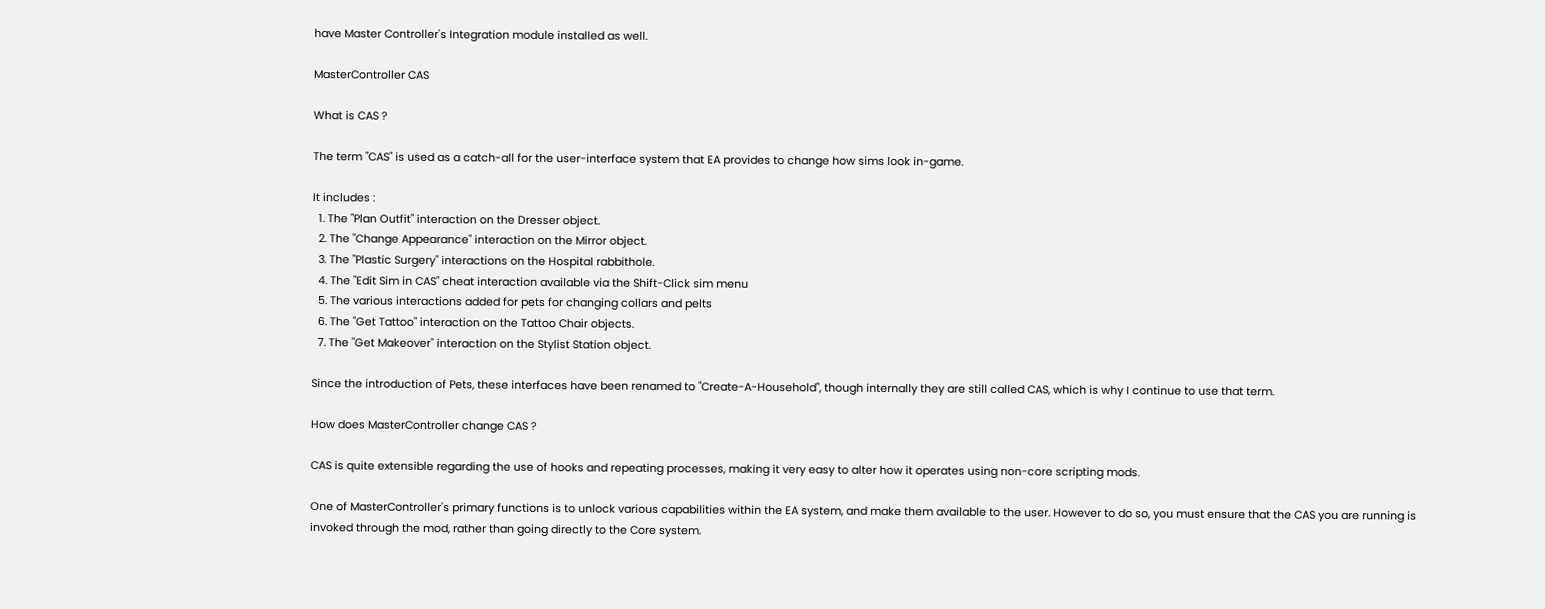have Master Controller's Integration module installed as well.

MasterController CAS

What is CAS ?

The term "CAS" is used as a catch-all for the user-interface system that EA provides to change how sims look in-game.

It includes :
  1. The "Plan Outfit" interaction on the Dresser object.
  2. The "Change Appearance" interaction on the Mirror object.
  3. The "Plastic Surgery" interactions on the Hospital rabbithole.
  4. The "Edit Sim in CAS" cheat interaction available via the Shift-Click sim menu
  5. The various interactions added for pets for changing collars and pelts
  6. The "Get Tattoo" interaction on the Tattoo Chair objects.
  7. The "Get Makeover" interaction on the Stylist Station object.

Since the introduction of Pets, these interfaces have been renamed to "Create-A-Household", though internally they are still called CAS, which is why I continue to use that term.

How does MasterController change CAS ?

CAS is quite extensible regarding the use of hooks and repeating processes, making it very easy to alter how it operates using non-core scripting mods.

One of MasterController's primary functions is to unlock various capabilities within the EA system, and make them available to the user. However to do so, you must ensure that the CAS you are running is invoked through the mod, rather than going directly to the Core system.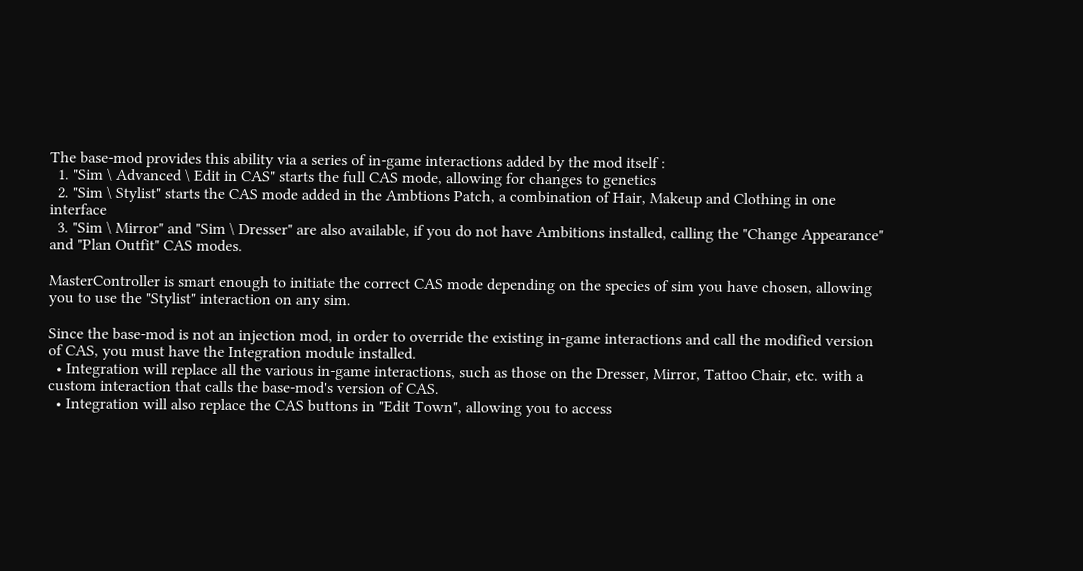The base-mod provides this ability via a series of in-game interactions added by the mod itself :
  1. "Sim \ Advanced \ Edit in CAS" starts the full CAS mode, allowing for changes to genetics
  2. "Sim \ Stylist" starts the CAS mode added in the Ambtions Patch, a combination of Hair, Makeup and Clothing in one interface
  3. "Sim \ Mirror" and "Sim \ Dresser" are also available, if you do not have Ambitions installed, calling the "Change Appearance" and "Plan Outfit" CAS modes.

MasterController is smart enough to initiate the correct CAS mode depending on the species of sim you have chosen, allowing you to use the "Stylist" interaction on any sim.

Since the base-mod is not an injection mod, in order to override the existing in-game interactions and call the modified version of CAS, you must have the Integration module installed.
  • Integration will replace all the various in-game interactions, such as those on the Dresser, Mirror, Tattoo Chair, etc. with a custom interaction that calls the base-mod's version of CAS.
  • Integration will also replace the CAS buttons in "Edit Town", allowing you to access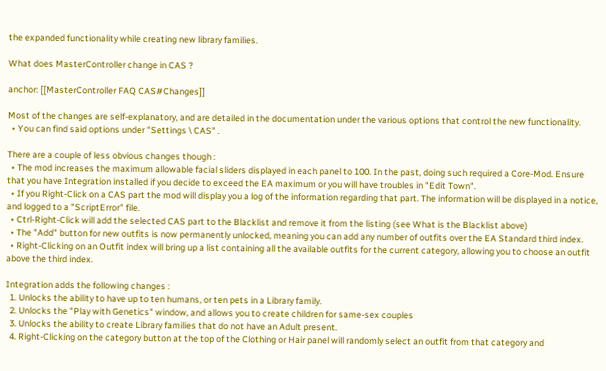the expanded functionality while creating new library families.

What does MasterController change in CAS ?

anchor: [[MasterController FAQ CAS#Changes]]

Most of the changes are self-explanatory, and are detailed in the documentation under the various options that control the new functionality.
  • You can find said options under "Settings \ CAS" .

There are a couple of less obvious changes though :
  • The mod increases the maximum allowable facial sliders displayed in each panel to 100. In the past, doing such required a Core-Mod. Ensure that you have Integration installed if you decide to exceed the EA maximum or you will have troubles in "Edit Town".
  • If you Right-Click on a CAS part the mod will display you a log of the information regarding that part. The information will be displayed in a notice, and logged to a "ScriptError" file.
  • Ctrl-Right-Click will add the selected CAS part to the Blacklist and remove it from the listing (see What is the Blacklist above)
  • The "Add" button for new outfits is now permanently unlocked, meaning you can add any number of outfits over the EA Standard third index.
  • Right-Clicking on an Outfit index will bring up a list containing all the available outfits for the current category, allowing you to choose an outfit above the third index.

Integration adds the following changes :
  1. Unlocks the ability to have up to ten humans, or ten pets in a Library family.
  2. Unlocks the "Play with Genetics" window, and allows you to create children for same-sex couples
  3. Unlocks the ability to create Library families that do not have an Adult present.
  4. Right-Clicking on the category button at the top of the Clothing or Hair panel will randomly select an outfit from that category and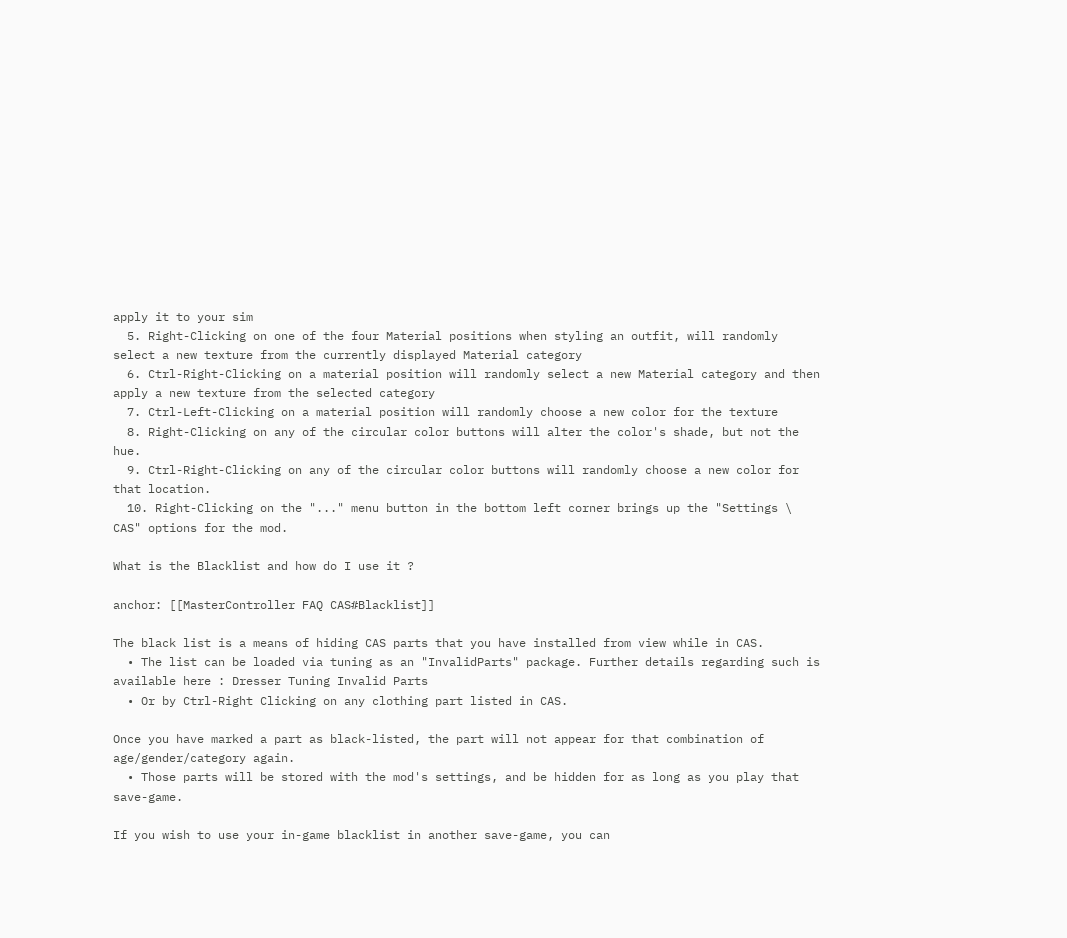apply it to your sim
  5. Right-Clicking on one of the four Material positions when styling an outfit, will randomly select a new texture from the currently displayed Material category
  6. Ctrl-Right-Clicking on a material position will randomly select a new Material category and then apply a new texture from the selected category
  7. Ctrl-Left-Clicking on a material position will randomly choose a new color for the texture
  8. Right-Clicking on any of the circular color buttons will alter the color's shade, but not the hue.
  9. Ctrl-Right-Clicking on any of the circular color buttons will randomly choose a new color for that location.
  10. Right-Clicking on the "..." menu button in the bottom left corner brings up the "Settings \ CAS" options for the mod.

What is the Blacklist and how do I use it ?

anchor: [[MasterController FAQ CAS#Blacklist]]

The black list is a means of hiding CAS parts that you have installed from view while in CAS.
  • The list can be loaded via tuning as an "InvalidParts" package. Further details regarding such is available here : Dresser Tuning Invalid Parts
  • Or by Ctrl-Right Clicking on any clothing part listed in CAS.

Once you have marked a part as black-listed, the part will not appear for that combination of age/gender/category again.
  • Those parts will be stored with the mod's settings, and be hidden for as long as you play that save-game.

If you wish to use your in-game blacklist in another save-game, you can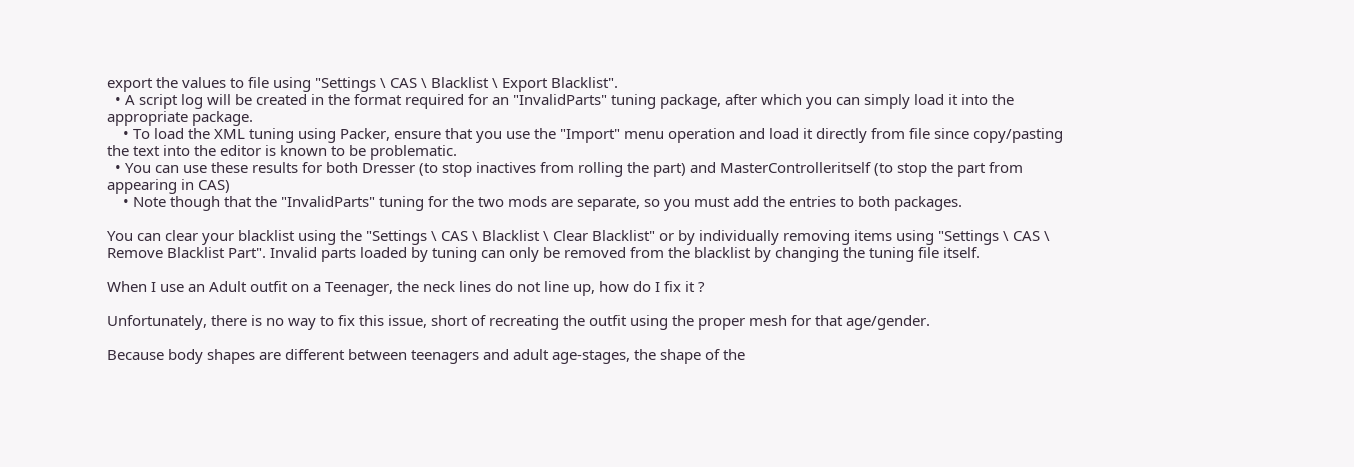export the values to file using "Settings \ CAS \ Blacklist \ Export Blacklist".
  • A script log will be created in the format required for an "InvalidParts" tuning package, after which you can simply load it into the appropriate package.
    • To load the XML tuning using Packer, ensure that you use the "Import" menu operation and load it directly from file since copy/pasting the text into the editor is known to be problematic.
  • You can use these results for both Dresser (to stop inactives from rolling the part) and MasterControlleritself (to stop the part from appearing in CAS)
    • Note though that the "InvalidParts" tuning for the two mods are separate, so you must add the entries to both packages.

You can clear your blacklist using the "Settings \ CAS \ Blacklist \ Clear Blacklist" or by individually removing items using "Settings \ CAS \ Remove Blacklist Part". Invalid parts loaded by tuning can only be removed from the blacklist by changing the tuning file itself.

When I use an Adult outfit on a Teenager, the neck lines do not line up, how do I fix it ?

Unfortunately, there is no way to fix this issue, short of recreating the outfit using the proper mesh for that age/gender.

Because body shapes are different between teenagers and adult age-stages, the shape of the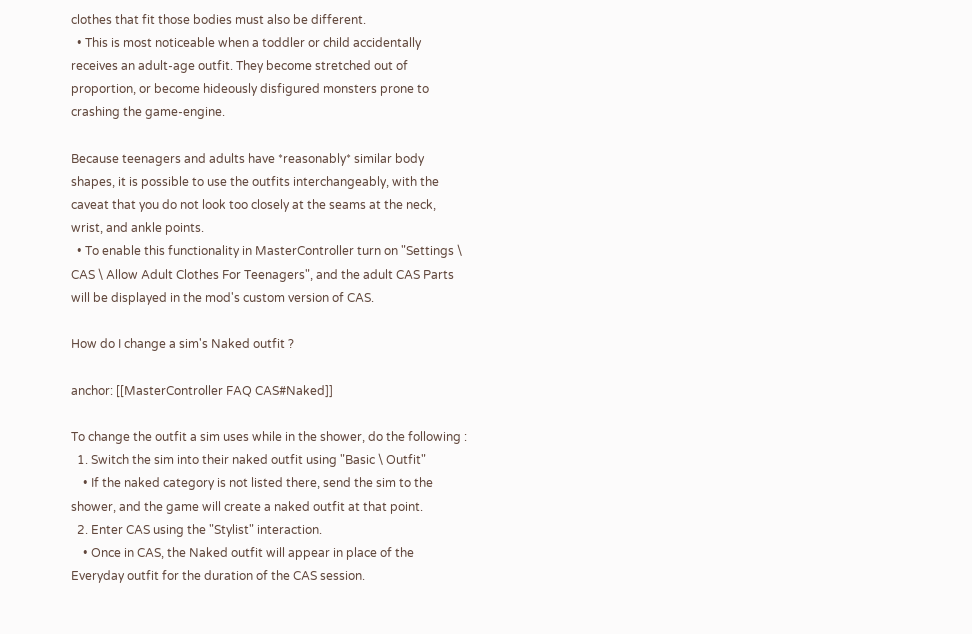clothes that fit those bodies must also be different.
  • This is most noticeable when a toddler or child accidentally receives an adult-age outfit. They become stretched out of proportion, or become hideously disfigured monsters prone to crashing the game-engine.

Because teenagers and adults have *reasonably* similar body shapes, it is possible to use the outfits interchangeably, with the caveat that you do not look too closely at the seams at the neck, wrist, and ankle points.
  • To enable this functionality in MasterController turn on "Settings \ CAS \ Allow Adult Clothes For Teenagers", and the adult CAS Parts will be displayed in the mod's custom version of CAS.

How do I change a sim's Naked outfit ?

anchor: [[MasterController FAQ CAS#Naked]]

To change the outfit a sim uses while in the shower, do the following :
  1. Switch the sim into their naked outfit using "Basic \ Outfit"
    • If the naked category is not listed there, send the sim to the shower, and the game will create a naked outfit at that point.
  2. Enter CAS using the "Stylist" interaction.
    • Once in CAS, the Naked outfit will appear in place of the Everyday outfit for the duration of the CAS session.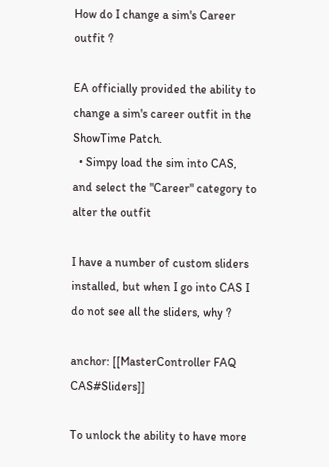How do I change a sim's Career outfit ?

EA officially provided the ability to change a sim's career outfit in the ShowTime Patch.
  • Simpy load the sim into CAS, and select the "Career" category to alter the outfit

I have a number of custom sliders installed, but when I go into CAS I do not see all the sliders, why ?

anchor: [[MasterController FAQ CAS#Sliders]]

To unlock the ability to have more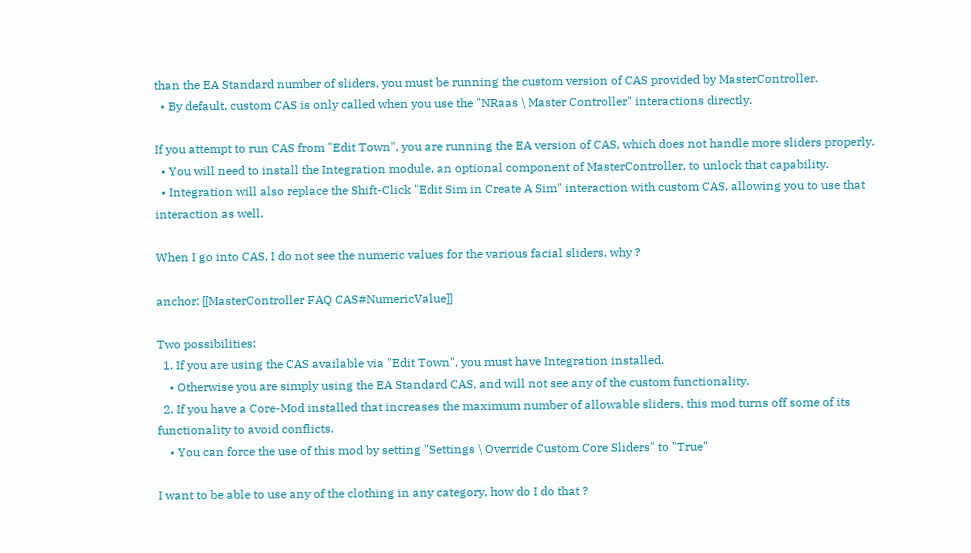than the EA Standard number of sliders, you must be running the custom version of CAS provided by MasterController.
  • By default, custom CAS is only called when you use the "NRaas \ Master Controller" interactions directly.

If you attempt to run CAS from "Edit Town", you are running the EA version of CAS, which does not handle more sliders properly.
  • You will need to install the Integration module, an optional component of MasterController, to unlock that capability.
  • Integration will also replace the Shift-Click "Edit Sim in Create A Sim" interaction with custom CAS, allowing you to use that interaction as well.

When I go into CAS, I do not see the numeric values for the various facial sliders, why ?

anchor: [[MasterController FAQ CAS#NumericValue]]

Two possibilities:
  1. If you are using the CAS available via "Edit Town", you must have Integration installed.
    • Otherwise you are simply using the EA Standard CAS, and will not see any of the custom functionality.
  2. If you have a Core-Mod installed that increases the maximum number of allowable sliders, this mod turns off some of its functionality to avoid conflicts.
    • You can force the use of this mod by setting "Settings \ Override Custom Core Sliders" to "True"

I want to be able to use any of the clothing in any category, how do I do that ?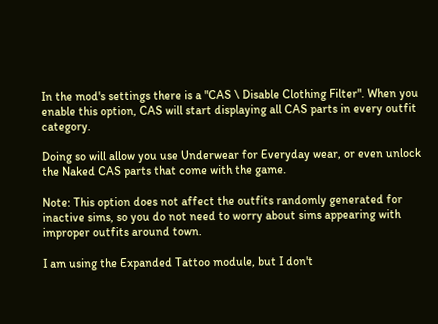In the mod's settings there is a "CAS \ Disable Clothing Filter". When you enable this option, CAS will start displaying all CAS parts in every outfit category.

Doing so will allow you use Underwear for Everyday wear, or even unlock the Naked CAS parts that come with the game.

Note: This option does not affect the outfits randomly generated for inactive sims, so you do not need to worry about sims appearing with improper outfits around town.

I am using the Expanded Tattoo module, but I don't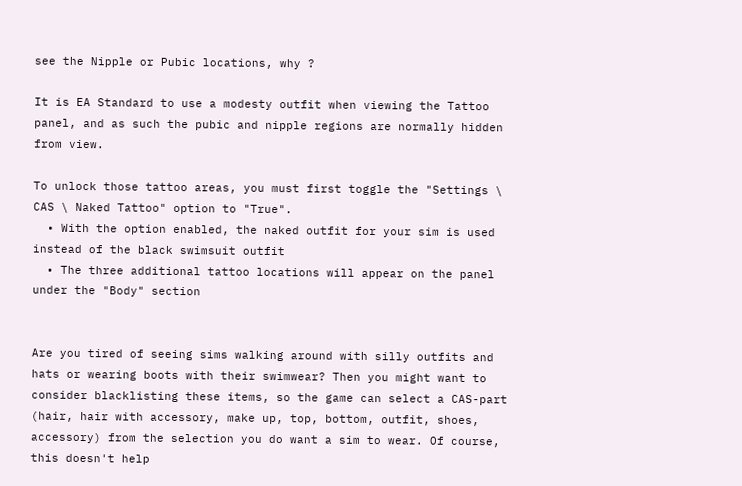see the Nipple or Pubic locations, why ?

It is EA Standard to use a modesty outfit when viewing the Tattoo panel, and as such the pubic and nipple regions are normally hidden from view.

To unlock those tattoo areas, you must first toggle the "Settings \ CAS \ Naked Tattoo" option to "True".
  • With the option enabled, the naked outfit for your sim is used instead of the black swimsuit outfit
  • The three additional tattoo locations will appear on the panel under the "Body" section


Are you tired of seeing sims walking around with silly outfits and hats or wearing boots with their swimwear? Then you might want to consider blacklisting these items, so the game can select a CAS-part (hair, hair with accessory, make up, top, bottom, outfit, shoes, accessory) from the selection you do want a sim to wear. Of course, this doesn't help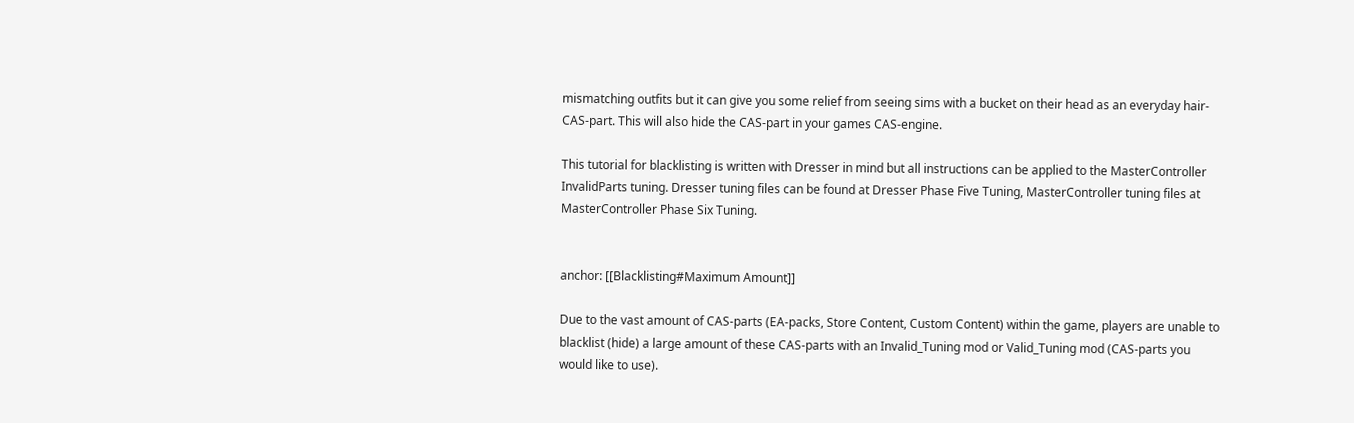mismatching outfits but it can give you some relief from seeing sims with a bucket on their head as an everyday hair-CAS-part. This will also hide the CAS-part in your games CAS-engine.

This tutorial for blacklisting is written with Dresser in mind but all instructions can be applied to the MasterController InvalidParts tuning. Dresser tuning files can be found at Dresser Phase Five Tuning, MasterController tuning files at MasterController Phase Six Tuning.


anchor: [[Blacklisting#Maximum Amount]]

Due to the vast amount of CAS-parts (EA-packs, Store Content, Custom Content) within the game, players are unable to blacklist (hide) a large amount of these CAS-parts with an Invalid_Tuning mod or Valid_Tuning mod (CAS-parts you would like to use).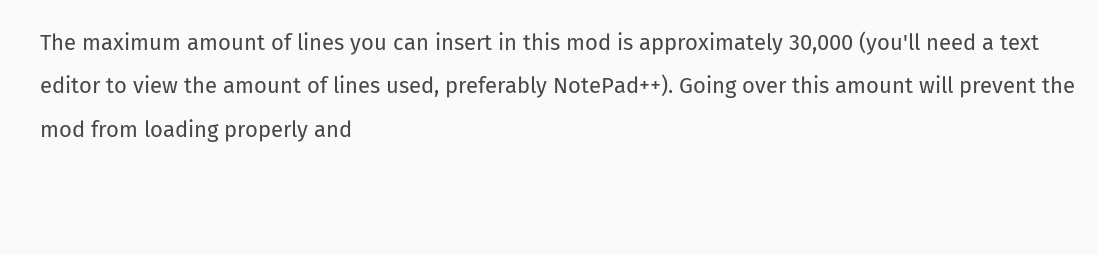The maximum amount of lines you can insert in this mod is approximately 30,000 (you'll need a text editor to view the amount of lines used, preferably NotePad++). Going over this amount will prevent the mod from loading properly and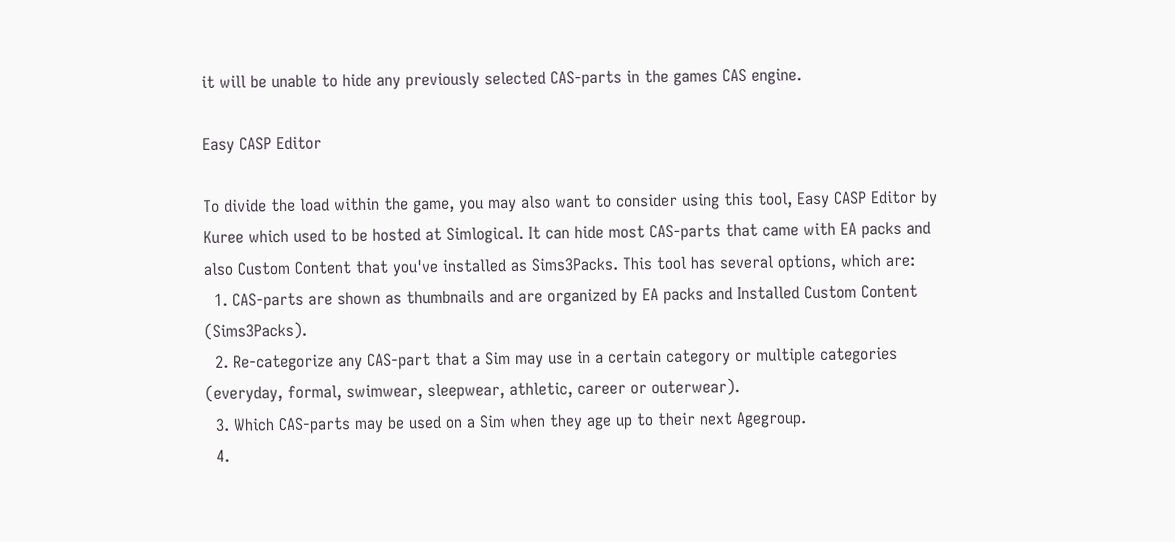it will be unable to hide any previously selected CAS-parts in the games CAS engine.

Easy CASP Editor

To divide the load within the game, you may also want to consider using this tool, Easy CASP Editor by Kuree which used to be hosted at Simlogical. It can hide most CAS-parts that came with EA packs and also Custom Content that you've installed as Sims3Packs. This tool has several options, which are:
  1. CAS-parts are shown as thumbnails and are organized by EA packs and Installed Custom Content (Sims3Packs).
  2. Re-categorize any CAS-part that a Sim may use in a certain category or multiple categories (everyday, formal, swimwear, sleepwear, athletic, career or outerwear).
  3. Which CAS-parts may be used on a Sim when they age up to their next Agegroup.
  4.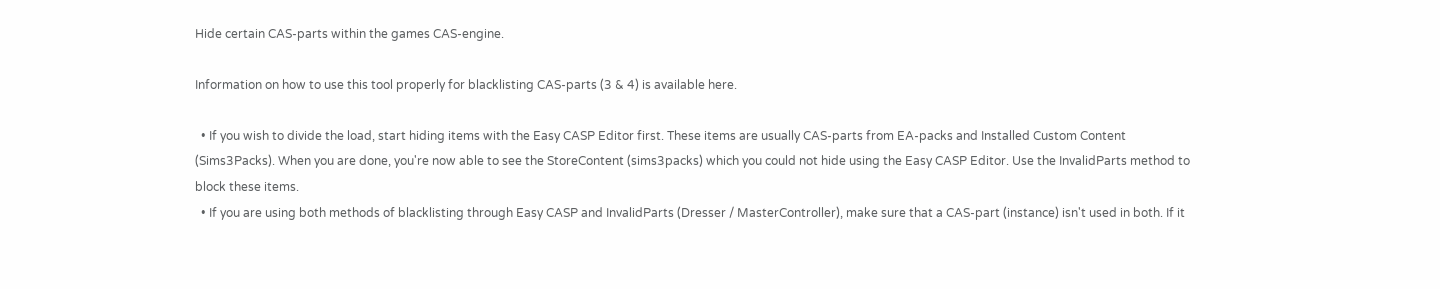Hide certain CAS-parts within the games CAS-engine.

Information on how to use this tool properly for blacklisting CAS-parts (3 & 4) is available here.

  • If you wish to divide the load, start hiding items with the Easy CASP Editor first. These items are usually CAS-parts from EA-packs and Installed Custom Content (Sims3Packs). When you are done, you're now able to see the StoreContent (sims3packs) which you could not hide using the Easy CASP Editor. Use the InvalidParts method to block these items.
  • If you are using both methods of blacklisting through Easy CASP and InvalidParts (Dresser / MasterController), make sure that a CAS-part (instance) isn't used in both. If it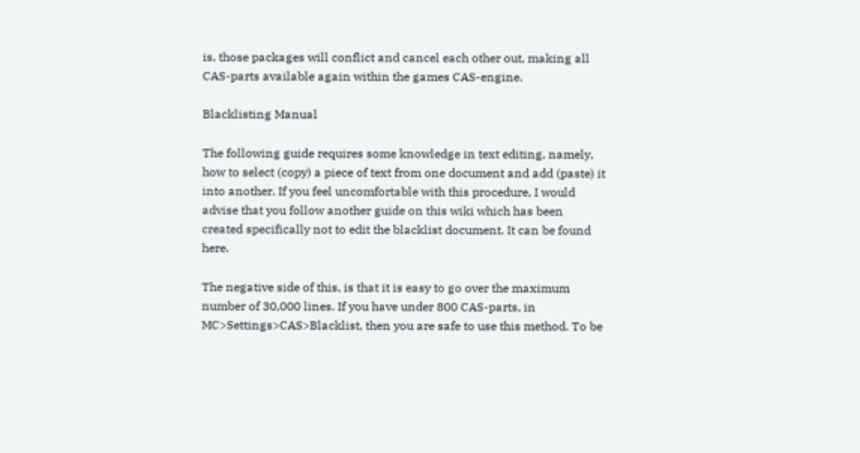is, those packages will conflict and cancel each other out, making all CAS-parts available again within the games CAS-engine.

Blacklisting Manual

The following guide requires some knowledge in text editing, namely, how to select (copy) a piece of text from one document and add (paste) it into another. If you feel uncomfortable with this procedure, I would advise that you follow another guide on this wiki which has been created specifically not to edit the blacklist document. It can be found here.

The negative side of this, is that it is easy to go over the maximum number of 30,000 lines. If you have under 800 CAS-parts, in MC>Settings>CAS>Blacklist, then you are safe to use this method. To be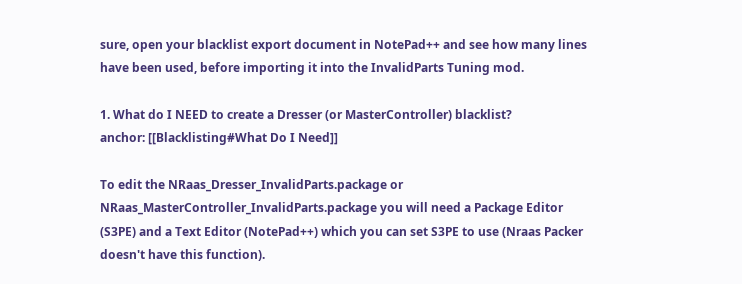sure, open your blacklist export document in NotePad++ and see how many lines have been used, before importing it into the InvalidParts Tuning mod.

1. What do I NEED to create a Dresser (or MasterController) blacklist?
anchor: [[Blacklisting#What Do I Need]]

To edit the NRaas_Dresser_InvalidParts.package or NRaas_MasterController_InvalidParts.package you will need a Package Editor (S3PE) and a Text Editor (NotePad++) which you can set S3PE to use (Nraas Packer doesn't have this function).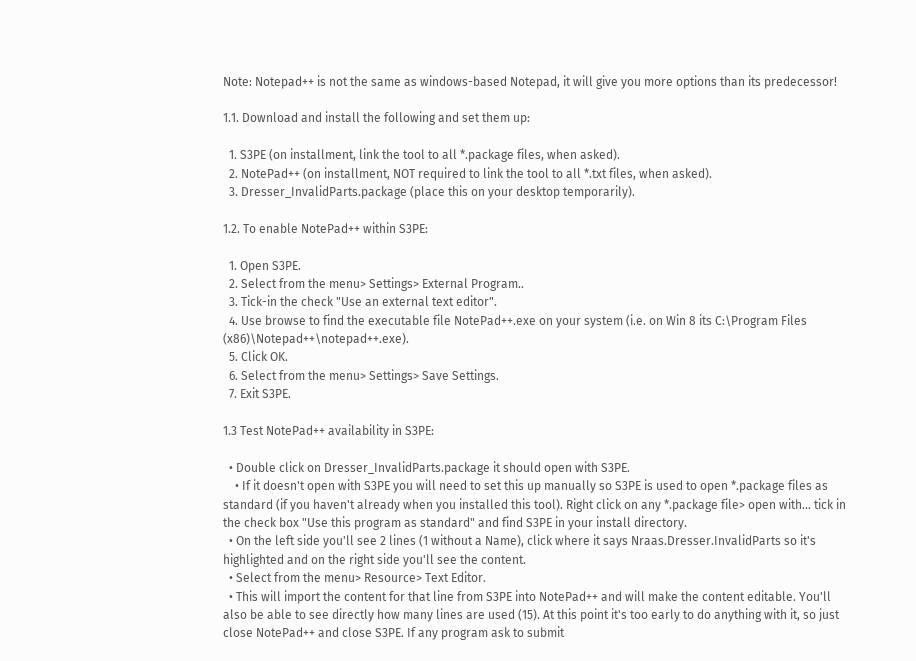Note: Notepad++ is not the same as windows-based Notepad, it will give you more options than its predecessor!

1.1. Download and install the following and set them up:

  1. S3PE (on installment, link the tool to all *.package files, when asked).
  2. NotePad++ (on installment, NOT required to link the tool to all *.txt files, when asked).
  3. Dresser_InvalidParts.package (place this on your desktop temporarily).

1.2. To enable NotePad++ within S3PE:

  1. Open S3PE.
  2. Select from the menu> Settings> External Program..
  3. Tick-in the check "Use an external text editor".
  4. Use browse to find the executable file NotePad++.exe on your system (i.e. on Win 8 its C:\Program Files (x86)\Notepad++\notepad++.exe).
  5. Click OK.
  6. Select from the menu> Settings> Save Settings.
  7. Exit S3PE.

1.3 Test NotePad++ availability in S3PE:

  • Double click on Dresser_InvalidParts.package it should open with S3PE.
    • If it doesn't open with S3PE you will need to set this up manually so S3PE is used to open *.package files as standard (if you haven't already when you installed this tool). Right click on any *.package file> open with... tick in the check box "Use this program as standard" and find S3PE in your install directory.
  • On the left side you'll see 2 lines (1 without a Name), click where it says Nraas.Dresser.InvalidParts so it's highlighted and on the right side you'll see the content.
  • Select from the menu> Resource> Text Editor.
  • This will import the content for that line from S3PE into NotePad++ and will make the content editable. You'll also be able to see directly how many lines are used (15). At this point it's too early to do anything with it, so just close NotePad++ and close S3PE. If any program ask to submit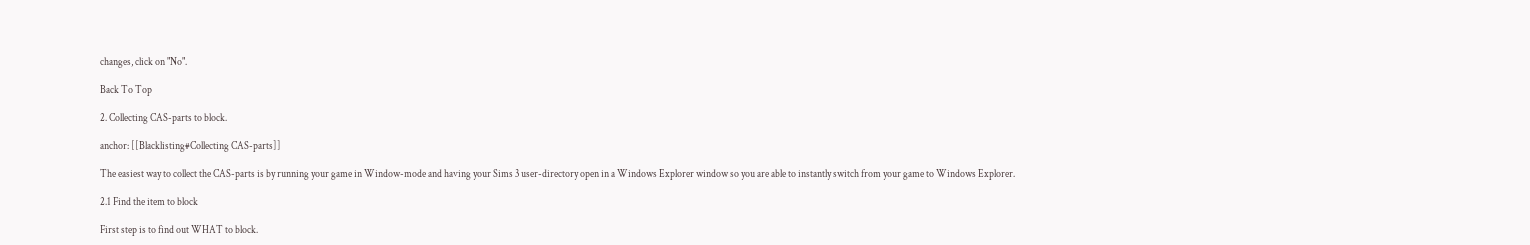changes, click on "No".

Back To Top

2. Collecting CAS-parts to block.

anchor: [[Blacklisting#Collecting CAS-parts]]

The easiest way to collect the CAS-parts is by running your game in Window-mode and having your Sims 3 user-directory open in a Windows Explorer window so you are able to instantly switch from your game to Windows Explorer.

2.1 Find the item to block

First step is to find out WHAT to block.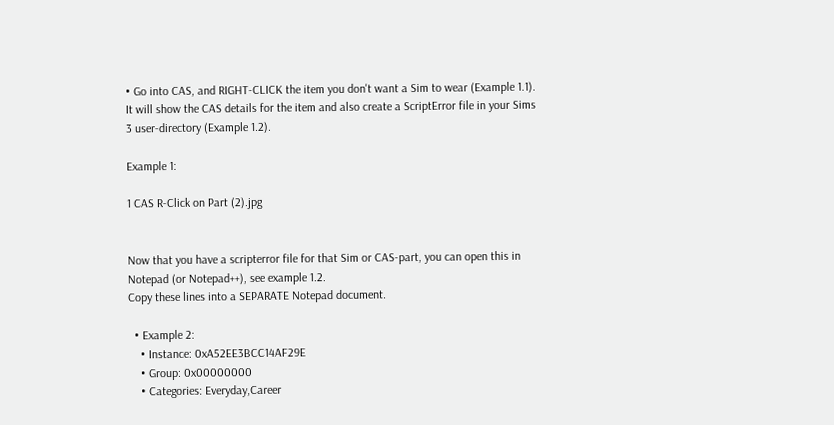• Go into CAS, and RIGHT-CLICK the item you don't want a Sim to wear (Example 1.1). It will show the CAS details for the item and also create a ScriptError file in your Sims 3 user-directory (Example 1.2).

Example 1:

1 CAS R-Click on Part (2).jpg


Now that you have a scripterror file for that Sim or CAS-part, you can open this in Notepad (or Notepad++), see example 1.2.
Copy these lines into a SEPARATE Notepad document.

  • Example 2:
    • Instance: 0xA52EE3BCC14AF29E
    • Group: 0x00000000
    • Categories: Everyday,Career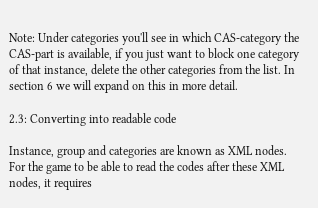Note: Under categories you'll see in which CAS-category the CAS-part is available, if you just want to block one category of that instance, delete the other categories from the list. In section 6 we will expand on this in more detail.

2.3: Converting into readable code

Instance, group and categories are known as XML nodes. For the game to be able to read the codes after these XML nodes, it requires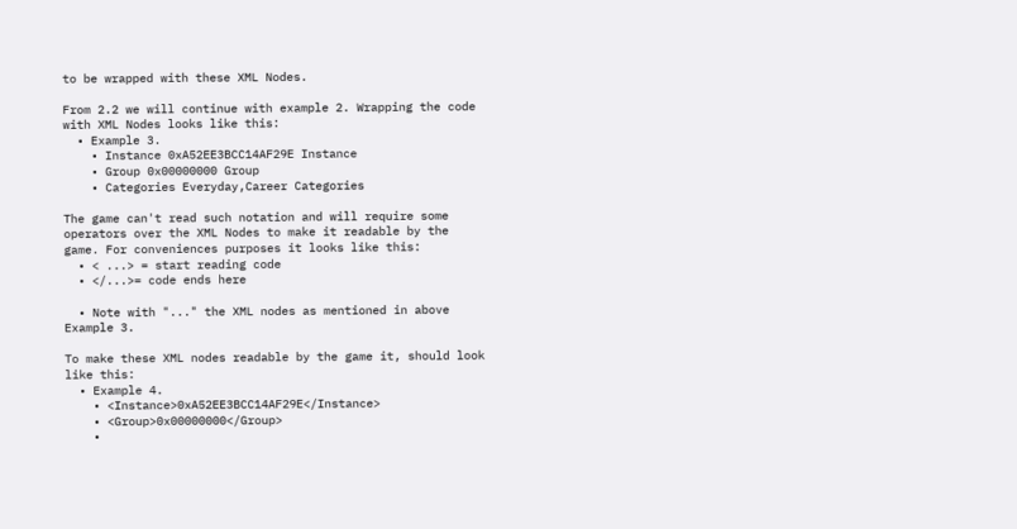to be wrapped with these XML Nodes.

From 2.2 we will continue with example 2. Wrapping the code with XML Nodes looks like this:
  • Example 3.
    • Instance 0xA52EE3BCC14AF29E Instance
    • Group 0x00000000 Group
    • Categories Everyday,Career Categories

The game can't read such notation and will require some operators over the XML Nodes to make it readable by the game. For conveniences purposes it looks like this:
  • < ...> = start reading code
  • </...>= code ends here

  • Note with "..." the XML nodes as mentioned in above Example 3.

To make these XML nodes readable by the game it, should look like this:
  • Example 4.
    • <Instance>0xA52EE3BCC14AF29E</Instance>
    • <Group>0x00000000</Group>
    •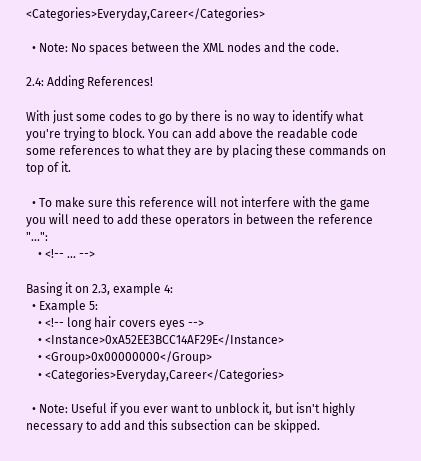<Categories>Everyday,Career</Categories>

  • Note: No spaces between the XML nodes and the code.

2.4: Adding References!

With just some codes to go by there is no way to identify what you're trying to block. You can add above the readable code some references to what they are by placing these commands on top of it.

  • To make sure this reference will not interfere with the game you will need to add these operators in between the reference "...":
    • <!-- ... -->

Basing it on 2.3, example 4:
  • Example 5:
    • <!-- long hair covers eyes -->
    • <Instance>0xA52EE3BCC14AF29E</Instance>
    • <Group>0x00000000</Group>
    • <Categories>Everyday,Career</Categories>

  • Note: Useful if you ever want to unblock it, but isn't highly necessary to add and this subsection can be skipped.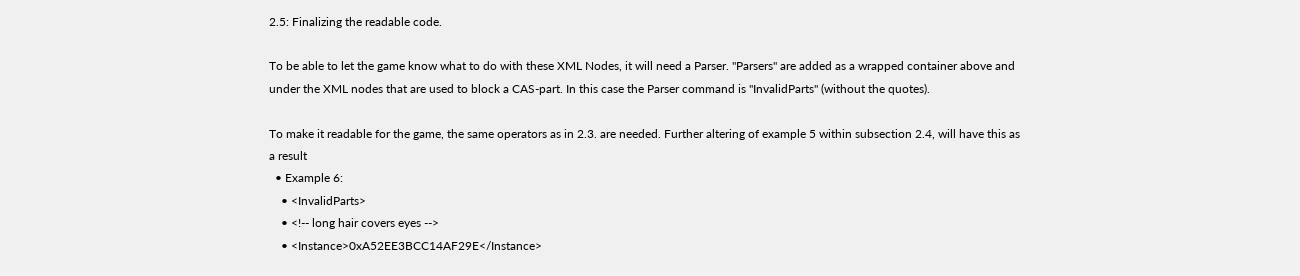2.5: Finalizing the readable code.

To be able to let the game know what to do with these XML Nodes, it will need a Parser. "Parsers" are added as a wrapped container above and under the XML nodes that are used to block a CAS-part. In this case the Parser command is "InvalidParts" (without the quotes).

To make it readable for the game, the same operators as in 2.3. are needed. Further altering of example 5 within subsection 2.4, will have this as a result
  • Example 6:
    • <InvalidParts>
    • <!-- long hair covers eyes -->
    • <Instance>0xA52EE3BCC14AF29E</Instance>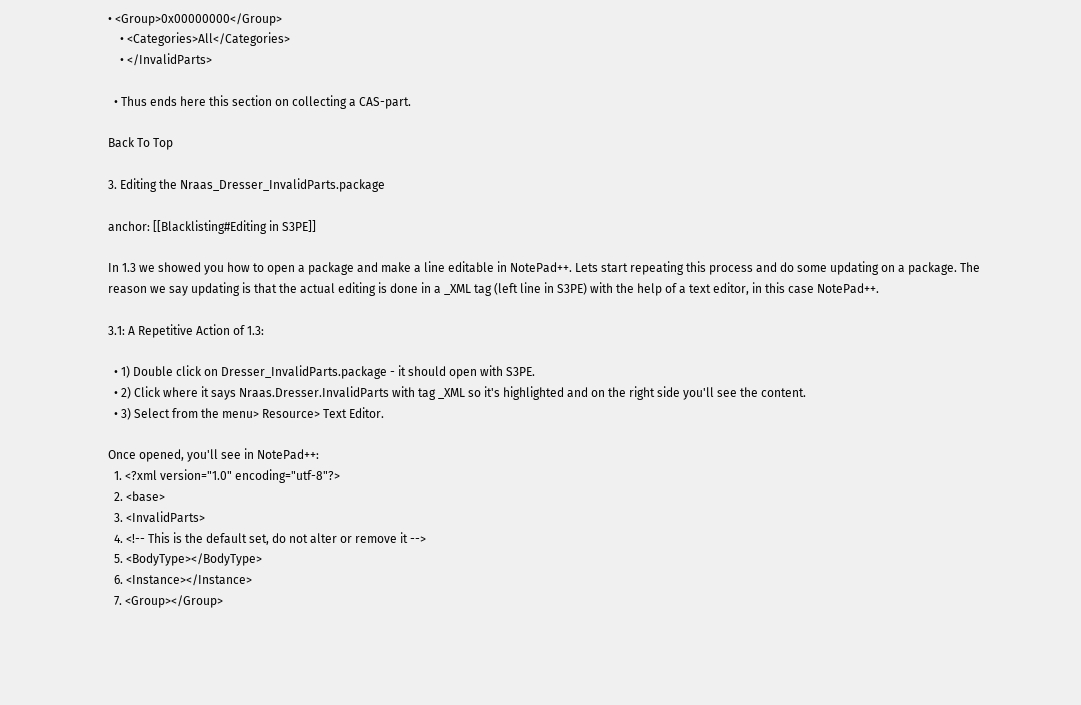• <Group>0x00000000</Group>
    • <Categories>All</Categories>
    • </InvalidParts>

  • Thus ends here this section on collecting a CAS-part.

Back To Top

3. Editing the Nraas_Dresser_InvalidParts.package

anchor: [[Blacklisting#Editing in S3PE]]

In 1.3 we showed you how to open a package and make a line editable in NotePad++. Lets start repeating this process and do some updating on a package. The reason we say updating is that the actual editing is done in a _XML tag (left line in S3PE) with the help of a text editor, in this case NotePad++.

3.1: A Repetitive Action of 1.3:

  • 1) Double click on Dresser_InvalidParts.package - it should open with S3PE.
  • 2) Click where it says Nraas.Dresser.InvalidParts with tag _XML so it's highlighted and on the right side you'll see the content.
  • 3) Select from the menu> Resource> Text Editor.

Once opened, you'll see in NotePad++:
  1. <?xml version="1.0" encoding="utf-8"?>
  2. <base>
  3. <InvalidParts>
  4. <!-- This is the default set, do not alter or remove it -->
  5. <BodyType></BodyType>
  6. <Instance></Instance>
  7. <Group></Group>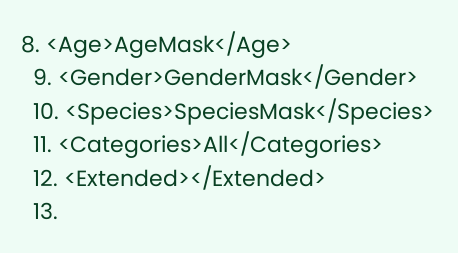8. <Age>AgeMask</Age>
  9. <Gender>GenderMask</Gender>
  10. <Species>SpeciesMask</Species>
  11. <Categories>All</Categories>
  12. <Extended></Extended>
  13.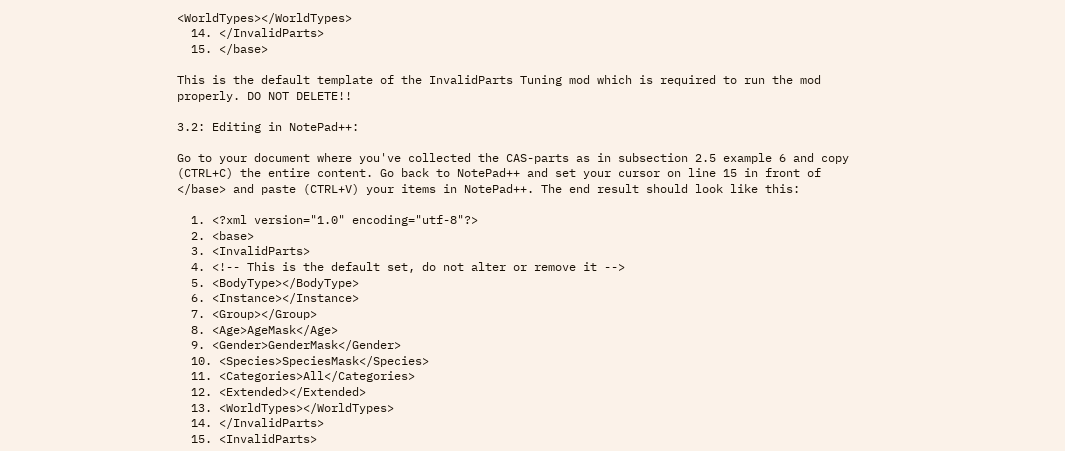<WorldTypes></WorldTypes>
  14. </InvalidParts>
  15. </base>

This is the default template of the InvalidParts Tuning mod which is required to run the mod properly. DO NOT DELETE!!

3.2: Editing in NotePad++:

Go to your document where you've collected the CAS-parts as in subsection 2.5 example 6 and copy (CTRL+C) the entire content. Go back to NotePad++ and set your cursor on line 15 in front of </base> and paste (CTRL+V) your items in NotePad++. The end result should look like this:

  1. <?xml version="1.0" encoding="utf-8"?>
  2. <base>
  3. <InvalidParts>
  4. <!-- This is the default set, do not alter or remove it -->
  5. <BodyType></BodyType>
  6. <Instance></Instance>
  7. <Group></Group>
  8. <Age>AgeMask</Age>
  9. <Gender>GenderMask</Gender>
  10. <Species>SpeciesMask</Species>
  11. <Categories>All</Categories>
  12. <Extended></Extended>
  13. <WorldTypes></WorldTypes>
  14. </InvalidParts>
  15. <InvalidParts>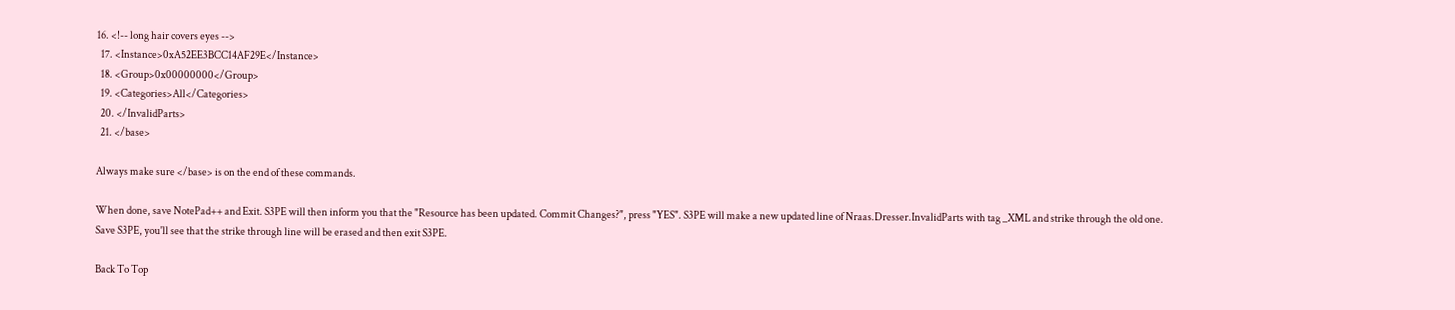16. <!-- long hair covers eyes -->
  17. <Instance>0xA52EE3BCC14AF29E</Instance>
  18. <Group>0x00000000</Group>
  19. <Categories>All</Categories>
  20. </InvalidParts>
  21. </base>

Always make sure </base> is on the end of these commands.

When done, save NotePad++ and Exit. S3PE will then inform you that the "Resource has been updated. Commit Changes?", press "YES". S3PE will make a new updated line of Nraas.Dresser.InvalidParts with tag _XML and strike through the old one. Save S3PE, you'll see that the strike through line will be erased and then exit S3PE.

Back To Top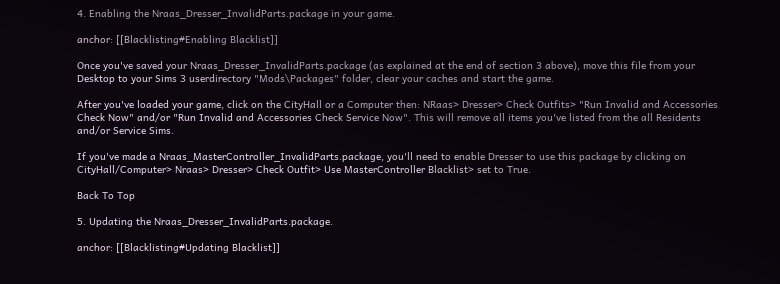4. Enabling the Nraas_Dresser_InvalidParts.package in your game.

anchor: [[Blacklisting#Enabling Blacklist]]

Once you've saved your Nraas_Dresser_InvalidParts.package (as explained at the end of section 3 above), move this file from your Desktop to your Sims 3 userdirectory "Mods\Packages" folder, clear your caches and start the game.

After you've loaded your game, click on the CityHall or a Computer then: NRaas> Dresser> Check Outfits> "Run Invalid and Accessories Check Now" and/or "Run Invalid and Accessories Check Service Now". This will remove all items you've listed from the all Residents and/or Service Sims.

If you've made a Nraas_MasterController_InvalidParts.package, you'll need to enable Dresser to use this package by clicking on CityHall/Computer> Nraas> Dresser> Check Outfit> Use MasterController Blacklist> set to True.

Back To Top

5. Updating the Nraas_Dresser_InvalidParts.package.

anchor: [[Blacklisting#Updating Blacklist]]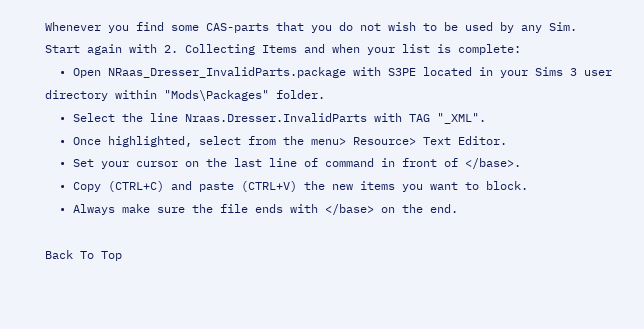Whenever you find some CAS-parts that you do not wish to be used by any Sim. Start again with 2. Collecting Items and when your list is complete:
  • Open NRaas_Dresser_InvalidParts.package with S3PE located in your Sims 3 user directory within "Mods\Packages" folder.
  • Select the line Nraas.Dresser.InvalidParts with TAG "_XML".
  • Once highlighted, select from the menu> Resource> Text Editor.
  • Set your cursor on the last line of command in front of </base>.
  • Copy (CTRL+C) and paste (CTRL+V) the new items you want to block.
  • Always make sure the file ends with </base> on the end.

Back To Top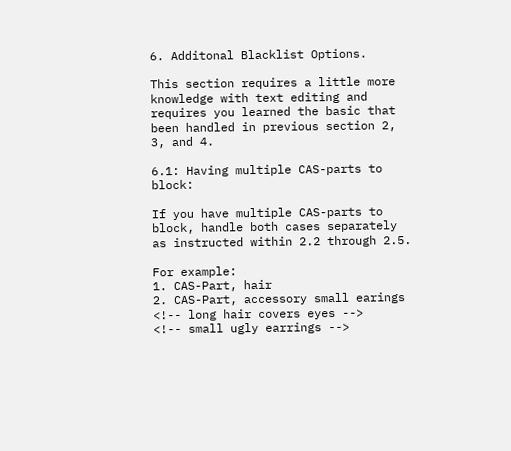6. Additonal Blacklist Options.

This section requires a little more knowledge with text editing and requires you learned the basic that been handled in previous section 2, 3, and 4.

6.1: Having multiple CAS-parts to block:

If you have multiple CAS-parts to block, handle both cases separately as instructed within 2.2 through 2.5.

For example:
1. CAS-Part, hair
2. CAS-Part, accessory small earings
<!-- long hair covers eyes -->
<!-- small ugly earrings -->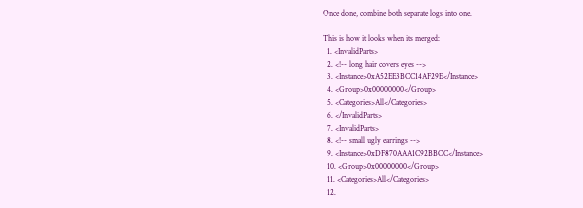Once done, combine both separate logs into one.

This is how it looks when its merged:
  1. <InvalidParts>
  2. <!-- long hair covers eyes -->
  3. <Instance>0xA52EE3BCC14AF29E</Instance>
  4. <Group>0x00000000</Group>
  5. <Categories>All</Categories>
  6. </InvalidParts>
  7. <InvalidParts>
  8. <!-- small ugly earrings -->
  9. <Instance>0xDF870AAA1C92BBCC</Instance>
  10. <Group>0x00000000</Group>
  11. <Categories>All</Categories>
  12.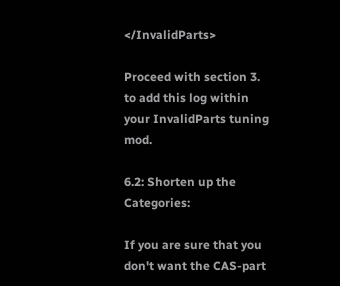</InvalidParts>

Proceed with section 3. to add this log within your InvalidParts tuning mod.

6.2: Shorten up the Categories:

If you are sure that you don't want the CAS-part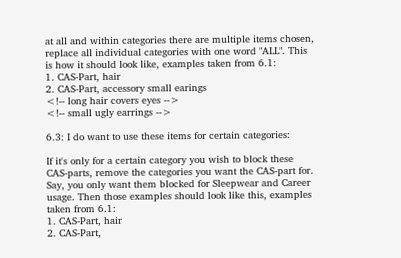at all and within categories there are multiple items chosen, replace all individual categories with one word "ALL". This is how it should look like, examples taken from 6.1:
1. CAS-Part, hair
2. CAS-Part, accessory small earings
<!-- long hair covers eyes -->
<!-- small ugly earrings -->

6.3: I do want to use these items for certain categories:

If it's only for a certain category you wish to block these CAS-parts, remove the categories you want the CAS-part for. Say, you only want them blocked for Sleepwear and Career usage. Then those examples should look like this, examples taken from 6.1:
1. CAS-Part, hair
2. CAS-Part,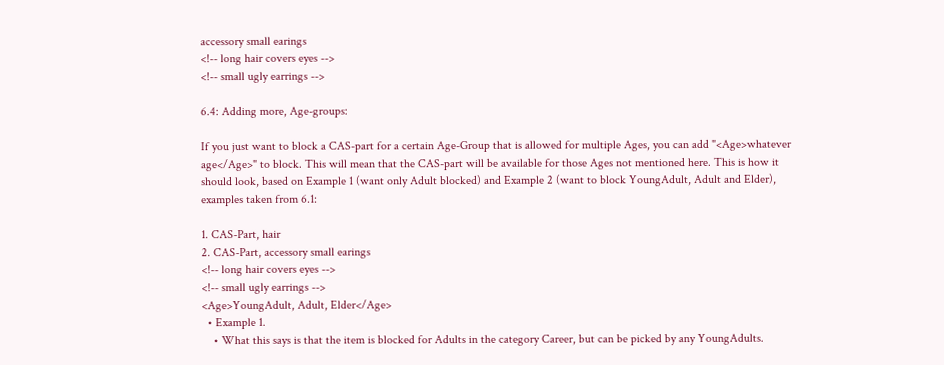accessory small earings
<!-- long hair covers eyes -->
<!-- small ugly earrings -->

6.4: Adding more, Age-groups:

If you just want to block a CAS-part for a certain Age-Group that is allowed for multiple Ages, you can add "<Age>whatever age</Age>" to block. This will mean that the CAS-part will be available for those Ages not mentioned here. This is how it should look, based on Example 1 (want only Adult blocked) and Example 2 (want to block YoungAdult, Adult and Elder), examples taken from 6.1:

1. CAS-Part, hair
2. CAS-Part, accessory small earings
<!-- long hair covers eyes -->
<!-- small ugly earrings -->
<Age>YoungAdult, Adult, Elder</Age>
  • Example 1.
    • What this says is that the item is blocked for Adults in the category Career, but can be picked by any YoungAdults.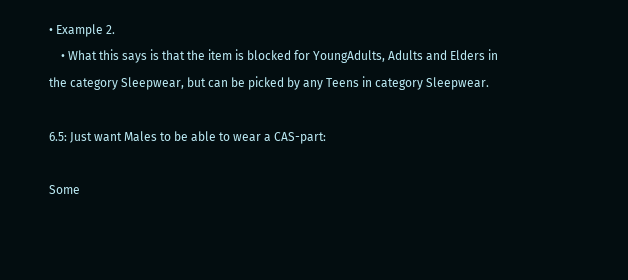• Example 2.
    • What this says is that the item is blocked for YoungAdults, Adults and Elders in the category Sleepwear, but can be picked by any Teens in category Sleepwear.

6.5: Just want Males to be able to wear a CAS-part:

Some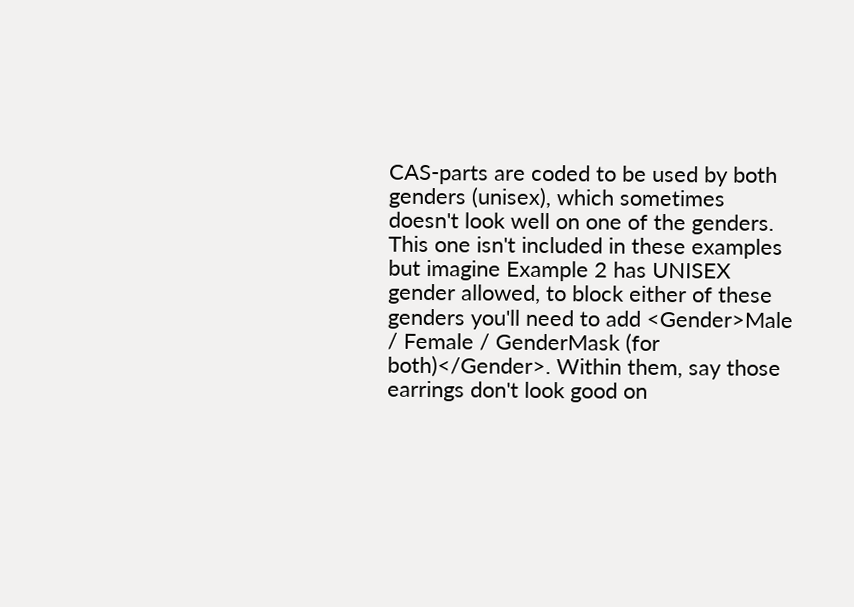CAS-parts are coded to be used by both genders (unisex), which sometimes doesn't look well on one of the genders. This one isn't included in these examples but imagine Example 2 has UNISEX gender allowed, to block either of these genders you'll need to add <Gender>Male / Female / GenderMask (for both)</Gender>. Within them, say those earrings don't look good on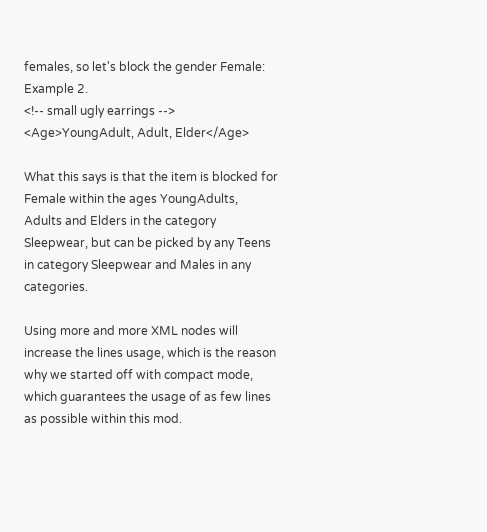females, so let's block the gender Female:
Example 2.
<!-- small ugly earrings -->
<Age>YoungAdult, Adult, Elder</Age>

What this says is that the item is blocked for Female within the ages YoungAdults, Adults and Elders in the category Sleepwear, but can be picked by any Teens in category Sleepwear and Males in any categories.

Using more and more XML nodes will increase the lines usage, which is the reason why we started off with compact mode, which guarantees the usage of as few lines as possible within this mod.